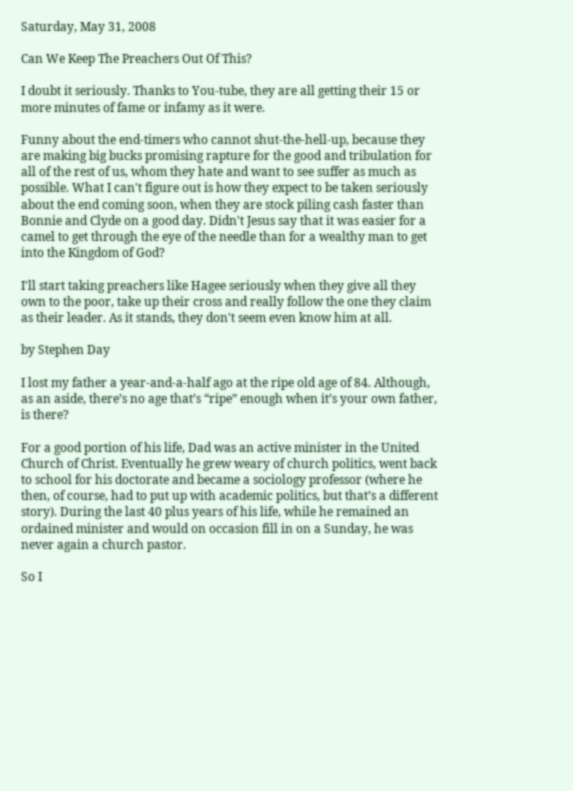Saturday, May 31, 2008

Can We Keep The Preachers Out Of This?

I doubt it seriously. Thanks to You-tube, they are all getting their 15 or more minutes of fame or infamy as it were.

Funny about the end-timers who cannot shut-the-hell-up, because they are making big bucks promising rapture for the good and tribulation for all of the rest of us, whom they hate and want to see suffer as much as possible. What I can't figure out is how they expect to be taken seriously about the end coming soon, when they are stock piling cash faster than Bonnie and Clyde on a good day. Didn't Jesus say that it was easier for a camel to get through the eye of the needle than for a wealthy man to get into the Kingdom of God?

I'll start taking preachers like Hagee seriously when they give all they own to the poor, take up their cross and really follow the one they claim as their leader. As it stands, they don't seem even know him at all.

by Stephen Day

I lost my father a year-and-a-half ago at the ripe old age of 84. Although, as an aside, there’s no age that’s “ripe” enough when it’s your own father, is there?

For a good portion of his life, Dad was an active minister in the United Church of Christ. Eventually he grew weary of church politics, went back to school for his doctorate and became a sociology professor (where he then, of course, had to put up with academic politics, but that’s a different story). During the last 40 plus years of his life, while he remained an ordained minister and would on occasion fill in on a Sunday, he was never again a church pastor.

So I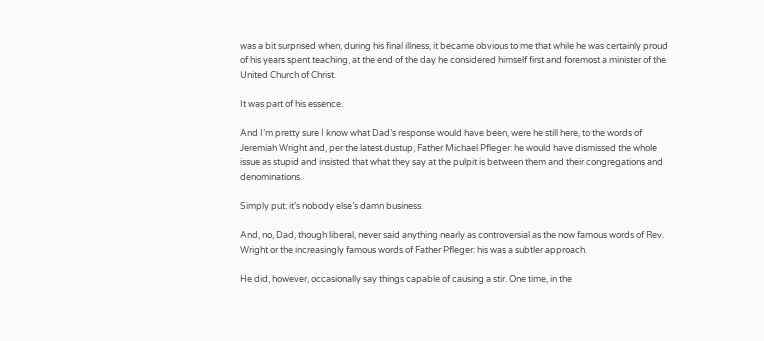was a bit surprised when, during his final illness, it became obvious to me that while he was certainly proud of his years spent teaching, at the end of the day he considered himself first and foremost a minister of the United Church of Christ.

It was part of his essence.

And I’m pretty sure I know what Dad’s response would have been, were he still here, to the words of Jeremiah Wright and, per the latest dustup, Father Michael Pfleger: he would have dismissed the whole issue as stupid and insisted that what they say at the pulpit is between them and their congregations and denominations.

Simply put: it’s nobody else’s damn business.

And, no, Dad, though liberal, never said anything nearly as controversial as the now famous words of Rev. Wright or the increasingly famous words of Father Pfleger: his was a subtler approach.

He did, however, occasionally say things capable of causing a stir. One time, in the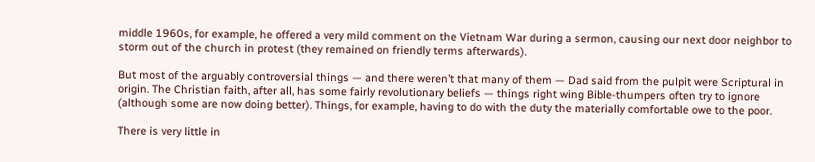middle 1960s, for example, he offered a very mild comment on the Vietnam War during a sermon, causing our next door neighbor to storm out of the church in protest (they remained on friendly terms afterwards).

But most of the arguably controversial things — and there weren’t that many of them — Dad said from the pulpit were Scriptural in origin. The Christian faith, after all, has some fairly revolutionary beliefs — things right wing Bible-thumpers often try to ignore (although some are now doing better). Things, for example, having to do with the duty the materially comfortable owe to the poor.

There is very little in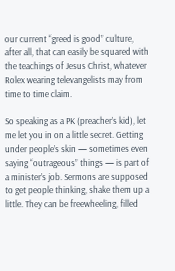our current “greed is good” culture, after all, that can easily be squared with the teachings of Jesus Christ, whatever Rolex wearing televangelists may from time to time claim.

So speaking as a PK (preacher’s kid), let me let you in on a little secret. Getting under people’s skin — sometimes even saying “outrageous” things — is part of a minister’s job. Sermons are supposed to get people thinking, shake them up a little. They can be freewheeling, filled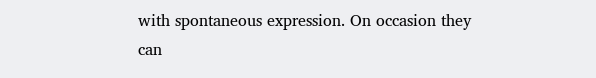with spontaneous expression. On occasion they can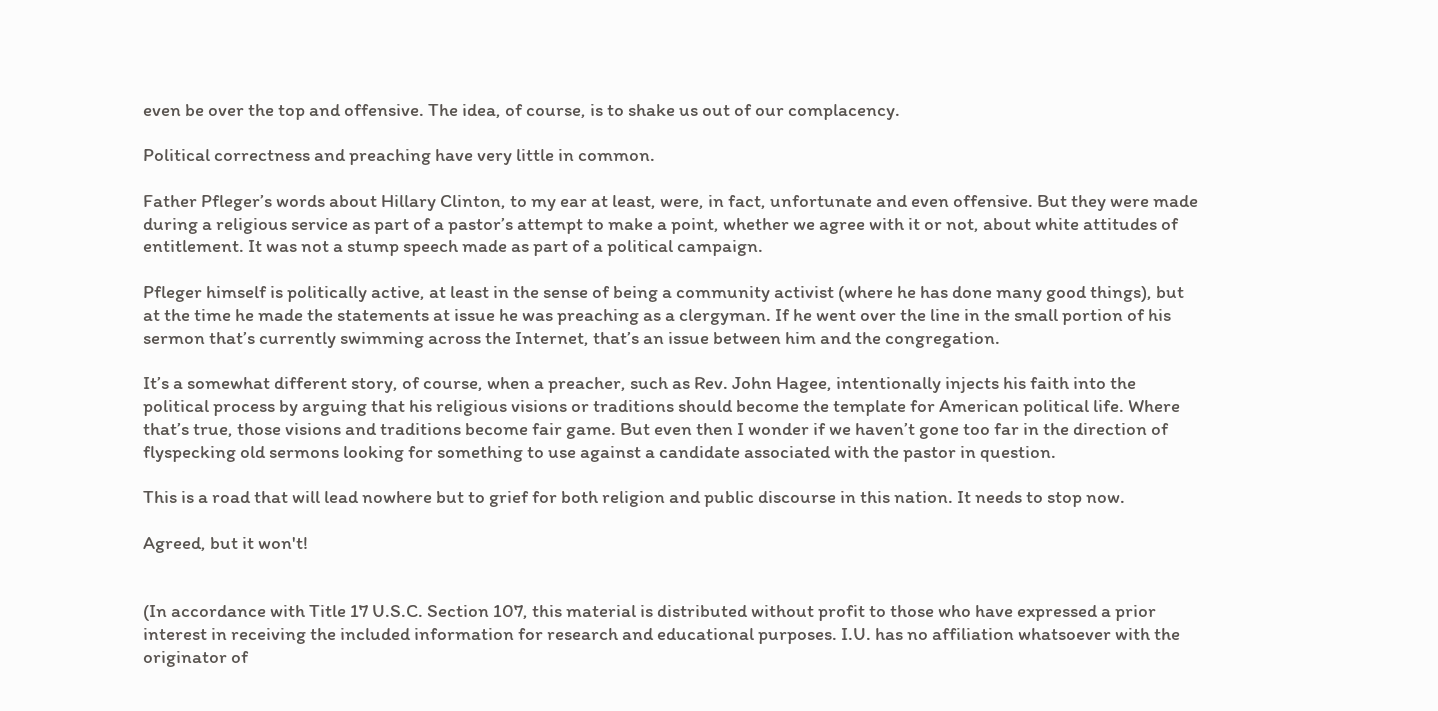even be over the top and offensive. The idea, of course, is to shake us out of our complacency.

Political correctness and preaching have very little in common.

Father Pfleger’s words about Hillary Clinton, to my ear at least, were, in fact, unfortunate and even offensive. But they were made during a religious service as part of a pastor’s attempt to make a point, whether we agree with it or not, about white attitudes of entitlement. It was not a stump speech made as part of a political campaign.

Pfleger himself is politically active, at least in the sense of being a community activist (where he has done many good things), but at the time he made the statements at issue he was preaching as a clergyman. If he went over the line in the small portion of his sermon that’s currently swimming across the Internet, that’s an issue between him and the congregation.

It’s a somewhat different story, of course, when a preacher, such as Rev. John Hagee, intentionally injects his faith into the political process by arguing that his religious visions or traditions should become the template for American political life. Where that’s true, those visions and traditions become fair game. But even then I wonder if we haven’t gone too far in the direction of flyspecking old sermons looking for something to use against a candidate associated with the pastor in question.

This is a road that will lead nowhere but to grief for both religion and public discourse in this nation. It needs to stop now.

Agreed, but it won't!


(In accordance with Title 17 U.S.C. Section 107, this material is distributed without profit to those who have expressed a prior interest in receiving the included information for research and educational purposes. I.U. has no affiliation whatsoever with the originator of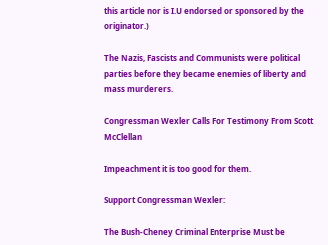this article nor is I.U endorsed or sponsored by the originator.)

The Nazis, Fascists and Communists were political parties before they became enemies of liberty and mass murderers.

Congressman Wexler Calls For Testimony From Scott McClellan

Impeachment it is too good for them.

Support Congressman Wexler:

The Bush-Cheney Criminal Enterprise Must be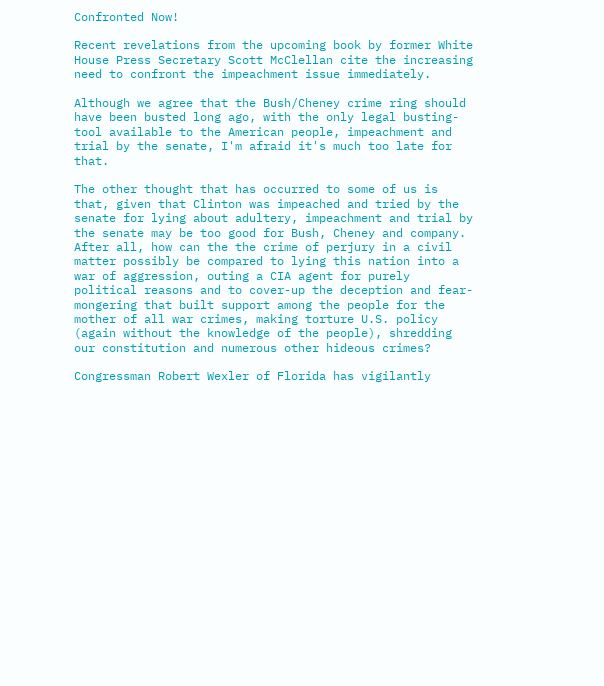Confronted Now!

Recent revelations from the upcoming book by former White House Press Secretary Scott McClellan cite the increasing need to confront the impeachment issue immediately.

Although we agree that the Bush/Cheney crime ring should have been busted long ago, with the only legal busting-tool available to the American people, impeachment and trial by the senate, I'm afraid it's much too late for that.

The other thought that has occurred to some of us is that, given that Clinton was impeached and tried by the senate for lying about adultery, impeachment and trial by the senate may be too good for Bush, Cheney and company. After all, how can the the crime of perjury in a civil matter possibly be compared to lying this nation into a war of aggression, outing a CIA agent for purely political reasons and to cover-up the deception and fear-mongering that built support among the people for the mother of all war crimes, making torture U.S. policy (again without the knowledge of the people), shredding our constitution and numerous other hideous crimes?

Congressman Robert Wexler of Florida has vigilantly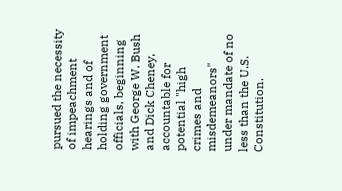pursued the necessity of impeachment hearings and of holding government officials, beginning with George W. Bush and Dick Cheney, accountable for potential "high crimes and misdemeanors" under mandate of no less than the U.S. Constitution.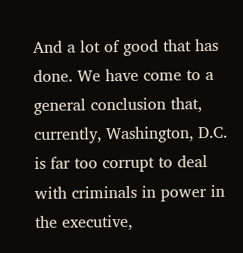And a lot of good that has done. We have come to a general conclusion that, currently, Washington, D.C. is far too corrupt to deal with criminals in power in the executive,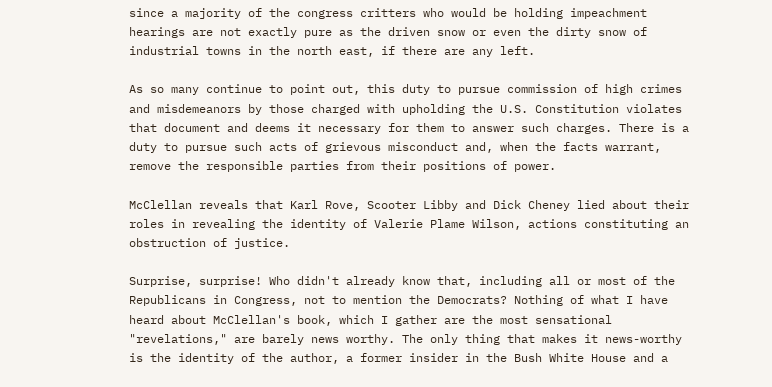since a majority of the congress critters who would be holding impeachment hearings are not exactly pure as the driven snow or even the dirty snow of industrial towns in the north east, if there are any left.

As so many continue to point out, this duty to pursue commission of high crimes and misdemeanors by those charged with upholding the U.S. Constitution violates that document and deems it necessary for them to answer such charges. There is a duty to pursue such acts of grievous misconduct and, when the facts warrant, remove the responsible parties from their positions of power.

McClellan reveals that Karl Rove, Scooter Libby and Dick Cheney lied about their roles in revealing the identity of Valerie Plame Wilson, actions constituting an obstruction of justice.

Surprise, surprise! Who didn't already know that, including all or most of the Republicans in Congress, not to mention the Democrats? Nothing of what I have heard about McClellan's book, which I gather are the most sensational "revelations," are barely news worthy. The only thing that makes it news-worthy is the identity of the author, a former insider in the Bush White House and a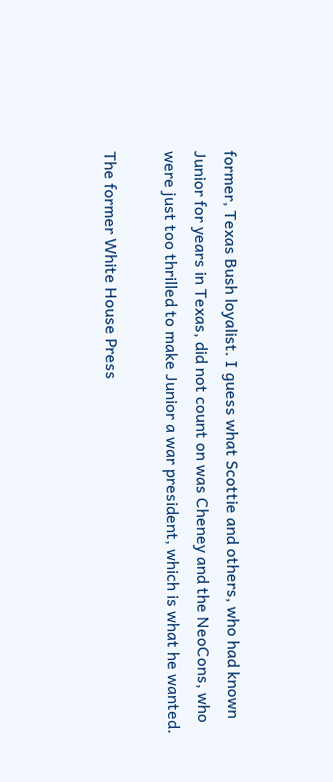former, Texas Bush loyalist. I guess what Scottie and others, who had known Junior for years in Texas, did not count on was Cheney and the NeoCons, who were just too thrilled to make Junior a war president, which is what he wanted.

The former White House Press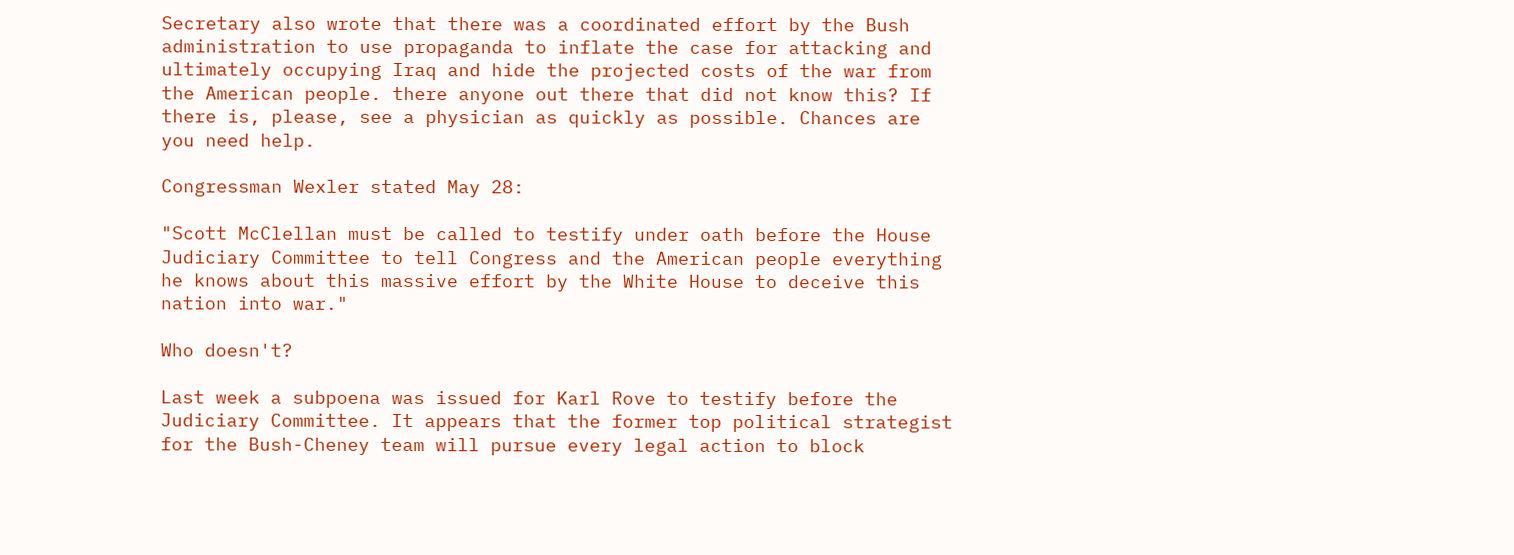Secretary also wrote that there was a coordinated effort by the Bush administration to use propaganda to inflate the case for attacking and ultimately occupying Iraq and hide the projected costs of the war from the American people. there anyone out there that did not know this? If there is, please, see a physician as quickly as possible. Chances are you need help.

Congressman Wexler stated May 28:

"Scott McClellan must be called to testify under oath before the House Judiciary Committee to tell Congress and the American people everything he knows about this massive effort by the White House to deceive this nation into war."

Who doesn't?

Last week a subpoena was issued for Karl Rove to testify before the Judiciary Committee. It appears that the former top political strategist for the Bush-Cheney team will pursue every legal action to block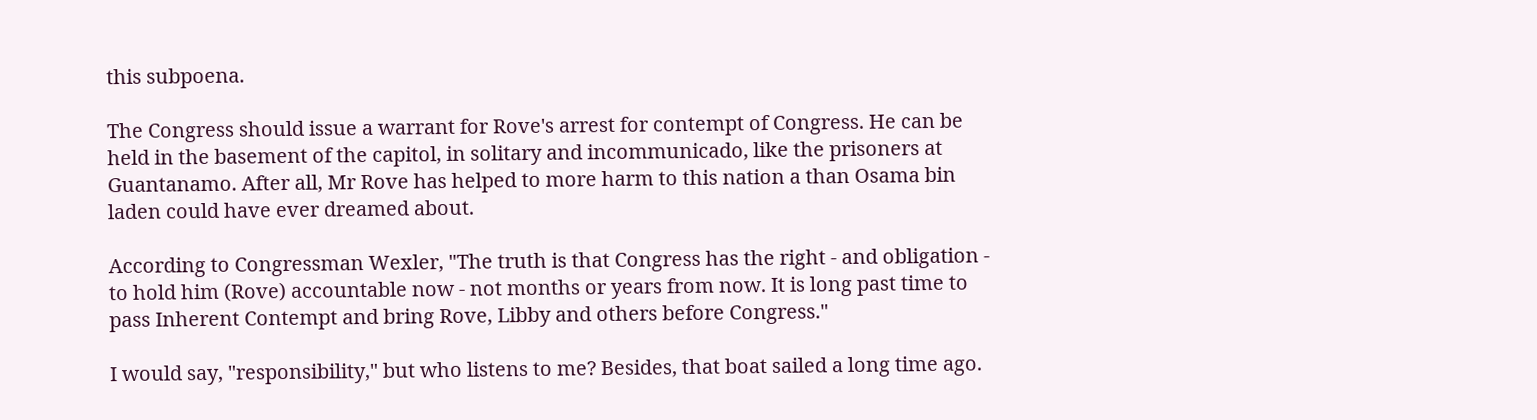this subpoena.

The Congress should issue a warrant for Rove's arrest for contempt of Congress. He can be held in the basement of the capitol, in solitary and incommunicado, like the prisoners at Guantanamo. After all, Mr Rove has helped to more harm to this nation a than Osama bin laden could have ever dreamed about.

According to Congressman Wexler, "The truth is that Congress has the right - and obligation - to hold him (Rove) accountable now - not months or years from now. It is long past time to pass Inherent Contempt and bring Rove, Libby and others before Congress."

I would say, "responsibility," but who listens to me? Besides, that boat sailed a long time ago.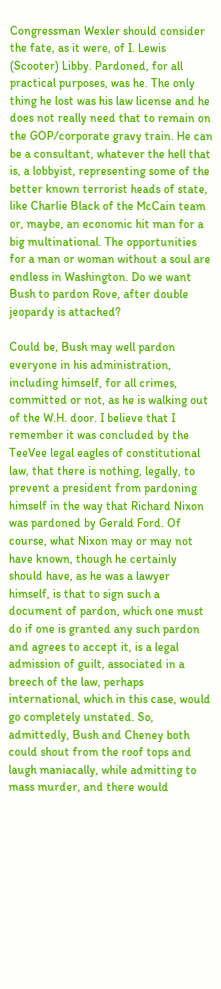Congressman Wexler should consider the fate, as it were, of I. Lewis (Scooter) Libby. Pardoned, for all practical purposes, was he. The only thing he lost was his law license and he does not really need that to remain on the GOP/corporate gravy train. He can be a consultant, whatever the hell that is, a lobbyist, representing some of the better known terrorist heads of state, like Charlie Black of the McCain team or, maybe, an economic hit man for a big multinational. The opportunities for a man or woman without a soul are endless in Washington. Do we want Bush to pardon Rove, after double jeopardy is attached?

Could be, Bush may well pardon everyone in his administration, including himself, for all crimes, committed or not, as he is walking out of the W.H. door. I believe that I remember it was concluded by the TeeVee legal eagles of constitutional law, that there is nothing, legally, to prevent a president from pardoning himself in the way that Richard Nixon was pardoned by Gerald Ford. Of course, what Nixon may or may not have known, though he certainly should have, as he was a lawyer himself, is that to sign such a document of pardon, which one must do if one is granted any such pardon and agrees to accept it, is a legal admission of guilt, associated in a breech of the law, perhaps international, which in this case, would go completely unstated. So, admittedly, Bush and Cheney both could shout from the roof tops and laugh maniacally, while admitting to mass murder, and there would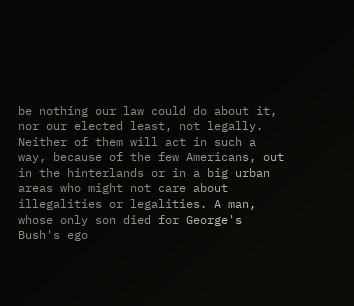be nothing our law could do about it, nor our elected least, not legally. Neither of them will act in such a way, because of the few Americans, out in the hinterlands or in a big urban areas who might not care about illegalities or legalities. A man, whose only son died for George's Bush's ego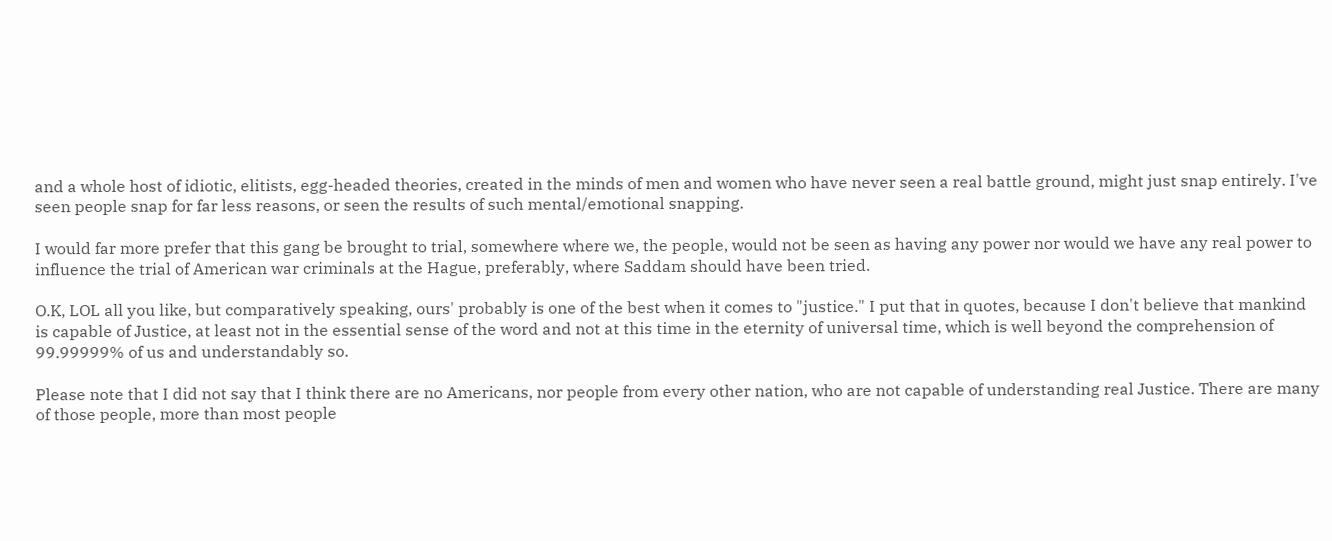and a whole host of idiotic, elitists, egg-headed theories, created in the minds of men and women who have never seen a real battle ground, might just snap entirely. I've seen people snap for far less reasons, or seen the results of such mental/emotional snapping.

I would far more prefer that this gang be brought to trial, somewhere where we, the people, would not be seen as having any power nor would we have any real power to influence the trial of American war criminals at the Hague, preferably, where Saddam should have been tried.

O.K, LOL all you like, but comparatively speaking, ours' probably is one of the best when it comes to "justice." I put that in quotes, because I don't believe that mankind is capable of Justice, at least not in the essential sense of the word and not at this time in the eternity of universal time, which is well beyond the comprehension of 99.99999% of us and understandably so.

Please note that I did not say that I think there are no Americans, nor people from every other nation, who are not capable of understanding real Justice. There are many of those people, more than most people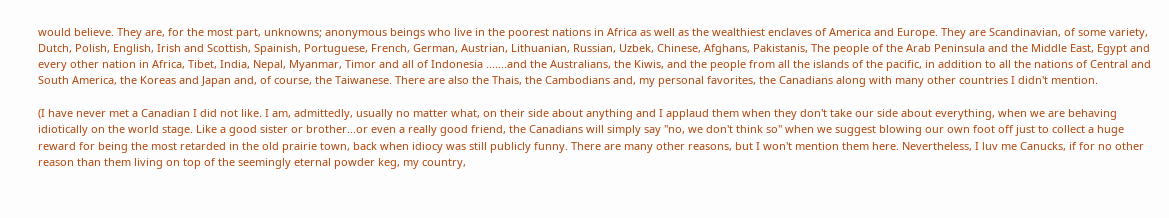would believe. They are, for the most part, unknowns; anonymous beings who live in the poorest nations in Africa as well as the wealthiest enclaves of America and Europe. They are Scandinavian, of some variety, Dutch, Polish, English, Irish and Scottish, Spainish, Portuguese, French, German, Austrian, Lithuanian, Russian, Uzbek, Chinese, Afghans, Pakistanis, The people of the Arab Peninsula and the Middle East, Egypt and every other nation in Africa, Tibet, India, Nepal, Myanmar, Timor and all of Indonesia .......and the Australians, the Kiwis, and the people from all the islands of the pacific, in addition to all the nations of Central and South America, the Koreas and Japan and, of course, the Taiwanese. There are also the Thais, the Cambodians and, my personal favorites, the Canadians along with many other countries I didn't mention.

(I have never met a Canadian I did not like. I am, admittedly, usually no matter what, on their side about anything and I applaud them when they don't take our side about everything, when we are behaving idiotically on the world stage. Like a good sister or brother...or even a really good friend, the Canadians will simply say "no, we don't think so" when we suggest blowing our own foot off just to collect a huge reward for being the most retarded in the old prairie town, back when idiocy was still publicly funny. There are many other reasons, but I won't mention them here. Nevertheless, I luv me Canucks, if for no other reason than them living on top of the seemingly eternal powder keg, my country,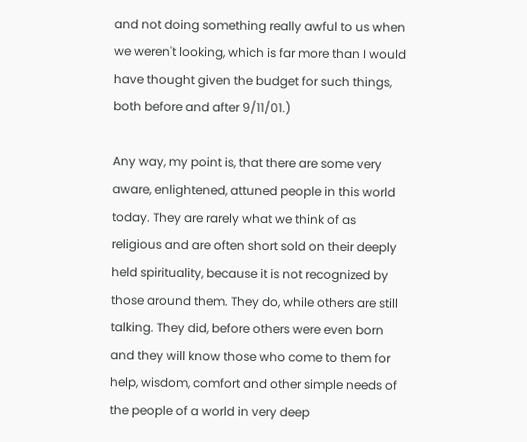and not doing something really awful to us when we weren't looking, which is far more than I would have thought given the budget for such things, both before and after 9/11/01.)

Any way, my point is, that there are some very aware, enlightened, attuned people in this world today. They are rarely what we think of as religious and are often short sold on their deeply held spirituality, because it is not recognized by those around them. They do, while others are still talking. They did, before others were even born and they will know those who come to them for help, wisdom, comfort and other simple needs of the people of a world in very deep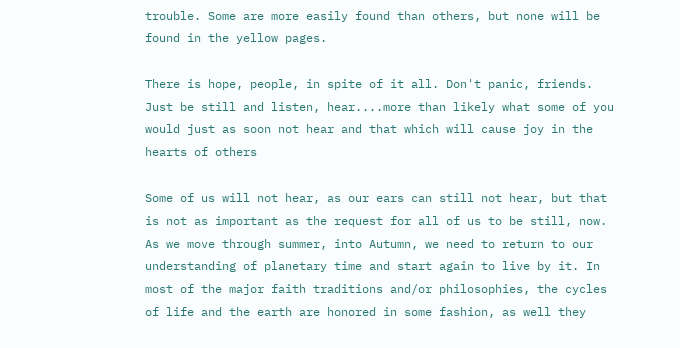trouble. Some are more easily found than others, but none will be found in the yellow pages.

There is hope, people, in spite of it all. Don't panic, friends. Just be still and listen, hear....more than likely what some of you would just as soon not hear and that which will cause joy in the hearts of others

Some of us will not hear, as our ears can still not hear, but that is not as important as the request for all of us to be still, now. As we move through summer, into Autumn, we need to return to our understanding of planetary time and start again to live by it. In most of the major faith traditions and/or philosophies, the cycles of life and the earth are honored in some fashion, as well they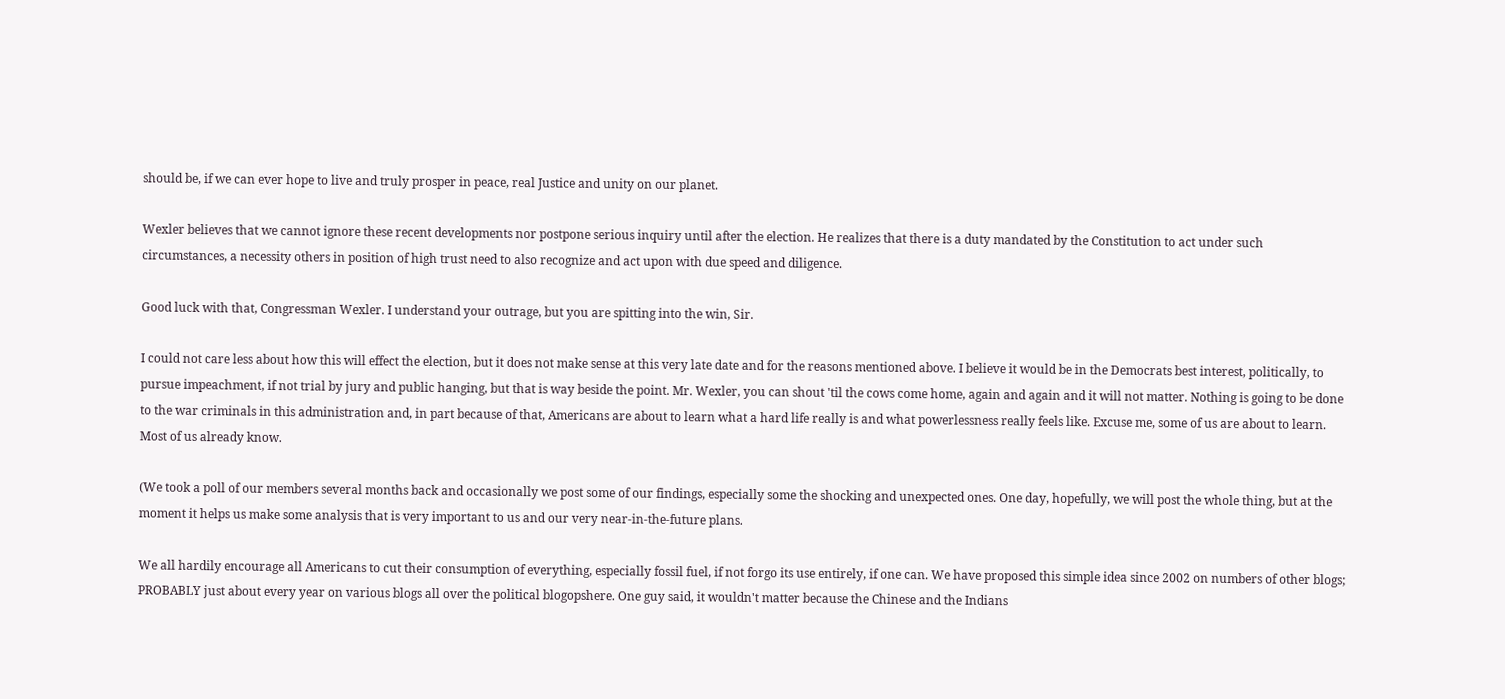should be, if we can ever hope to live and truly prosper in peace, real Justice and unity on our planet.

Wexler believes that we cannot ignore these recent developments nor postpone serious inquiry until after the election. He realizes that there is a duty mandated by the Constitution to act under such circumstances, a necessity others in position of high trust need to also recognize and act upon with due speed and diligence.

Good luck with that, Congressman Wexler. I understand your outrage, but you are spitting into the win, Sir.

I could not care less about how this will effect the election, but it does not make sense at this very late date and for the reasons mentioned above. I believe it would be in the Democrats best interest, politically, to pursue impeachment, if not trial by jury and public hanging, but that is way beside the point. Mr. Wexler, you can shout 'til the cows come home, again and again and it will not matter. Nothing is going to be done to the war criminals in this administration and, in part because of that, Americans are about to learn what a hard life really is and what powerlessness really feels like. Excuse me, some of us are about to learn. Most of us already know.

(We took a poll of our members several months back and occasionally we post some of our findings, especially some the shocking and unexpected ones. One day, hopefully, we will post the whole thing, but at the moment it helps us make some analysis that is very important to us and our very near-in-the-future plans.

We all hardily encourage all Americans to cut their consumption of everything, especially fossil fuel, if not forgo its use entirely, if one can. We have proposed this simple idea since 2002 on numbers of other blogs; PROBABLY just about every year on various blogs all over the political blogopshere. One guy said, it wouldn't matter because the Chinese and the Indians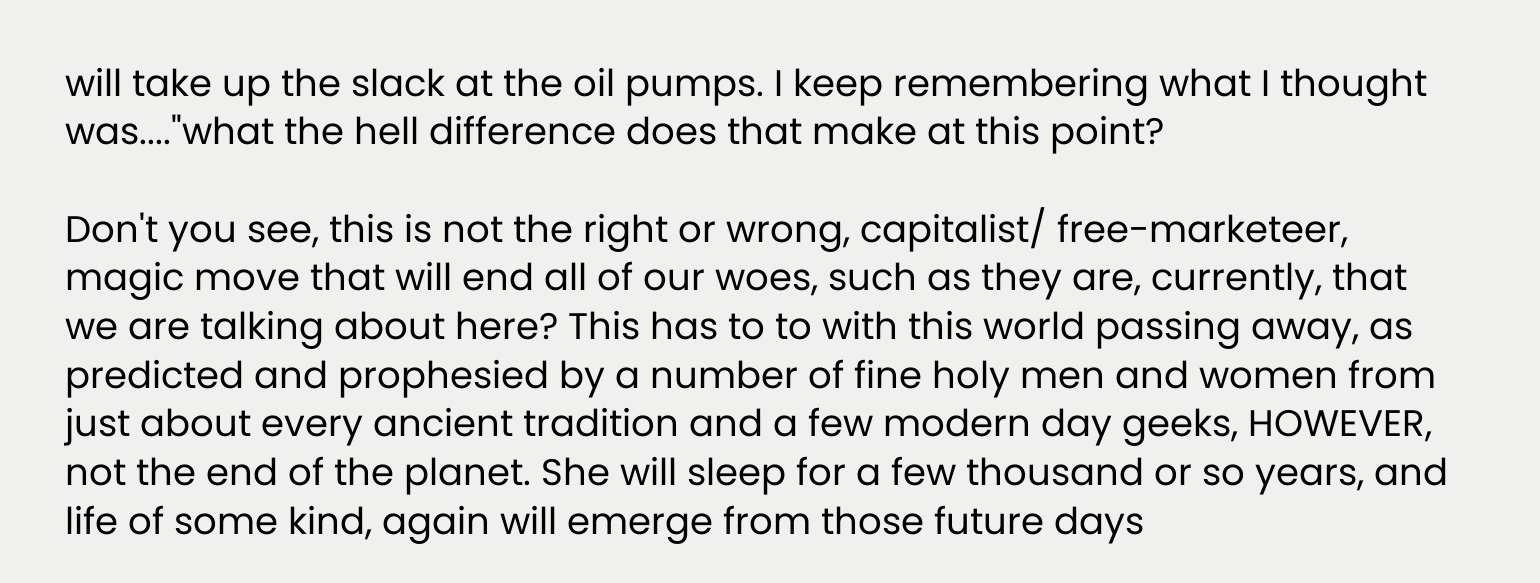will take up the slack at the oil pumps. I keep remembering what I thought was...."what the hell difference does that make at this point?

Don't you see, this is not the right or wrong, capitalist/ free-marketeer, magic move that will end all of our woes, such as they are, currently, that we are talking about here? This has to to with this world passing away, as predicted and prophesied by a number of fine holy men and women from just about every ancient tradition and a few modern day geeks, HOWEVER, not the end of the planet. She will sleep for a few thousand or so years, and life of some kind, again will emerge from those future days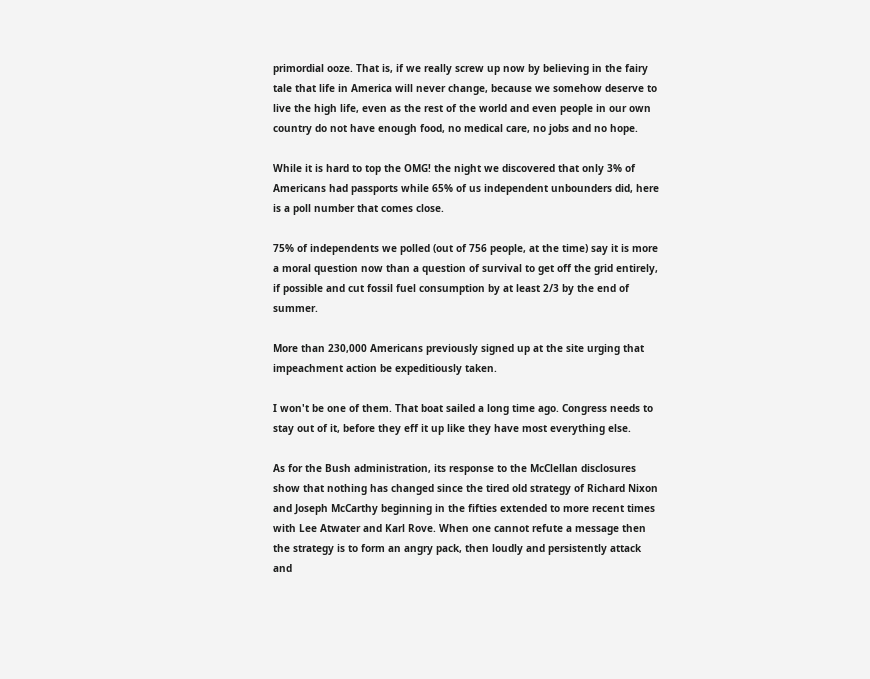primordial ooze. That is, if we really screw up now by believing in the fairy tale that life in America will never change, because we somehow deserve to live the high life, even as the rest of the world and even people in our own country do not have enough food, no medical care, no jobs and no hope.

While it is hard to top the OMG! the night we discovered that only 3% of Americans had passports while 65% of us independent unbounders did, here is a poll number that comes close.

75% of independents we polled (out of 756 people, at the time) say it is more a moral question now than a question of survival to get off the grid entirely, if possible and cut fossil fuel consumption by at least 2/3 by the end of summer.

More than 230,000 Americans previously signed up at the site urging that impeachment action be expeditiously taken.

I won't be one of them. That boat sailed a long time ago. Congress needs to stay out of it, before they eff it up like they have most everything else.

As for the Bush administration, its response to the McClellan disclosures show that nothing has changed since the tired old strategy of Richard Nixon and Joseph McCarthy beginning in the fifties extended to more recent times with Lee Atwater and Karl Rove. When one cannot refute a message then the strategy is to form an angry pack, then loudly and persistently attack and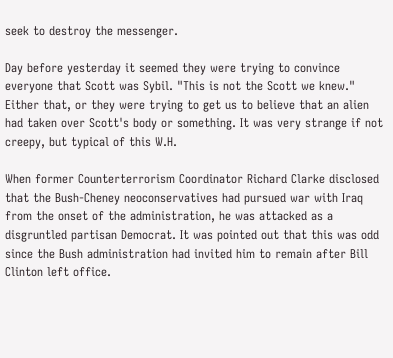seek to destroy the messenger.

Day before yesterday it seemed they were trying to convince everyone that Scott was Sybil. "This is not the Scott we knew." Either that, or they were trying to get us to believe that an alien had taken over Scott's body or something. It was very strange if not creepy, but typical of this W.H.

When former Counterterrorism Coordinator Richard Clarke disclosed that the Bush-Cheney neoconservatives had pursued war with Iraq from the onset of the administration, he was attacked as a disgruntled partisan Democrat. It was pointed out that this was odd since the Bush administration had invited him to remain after Bill Clinton left office.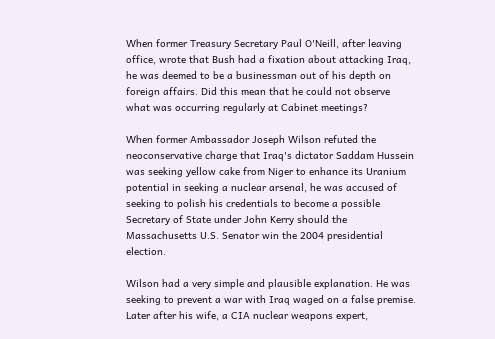When former Treasury Secretary Paul O'Neill, after leaving office, wrote that Bush had a fixation about attacking Iraq, he was deemed to be a businessman out of his depth on foreign affairs. Did this mean that he could not observe what was occurring regularly at Cabinet meetings?

When former Ambassador Joseph Wilson refuted the neoconservative charge that Iraq's dictator Saddam Hussein was seeking yellow cake from Niger to enhance its Uranium potential in seeking a nuclear arsenal, he was accused of seeking to polish his credentials to become a possible Secretary of State under John Kerry should the Massachusetts U.S. Senator win the 2004 presidential election.

Wilson had a very simple and plausible explanation. He was seeking to prevent a war with Iraq waged on a false premise. Later after his wife, a CIA nuclear weapons expert,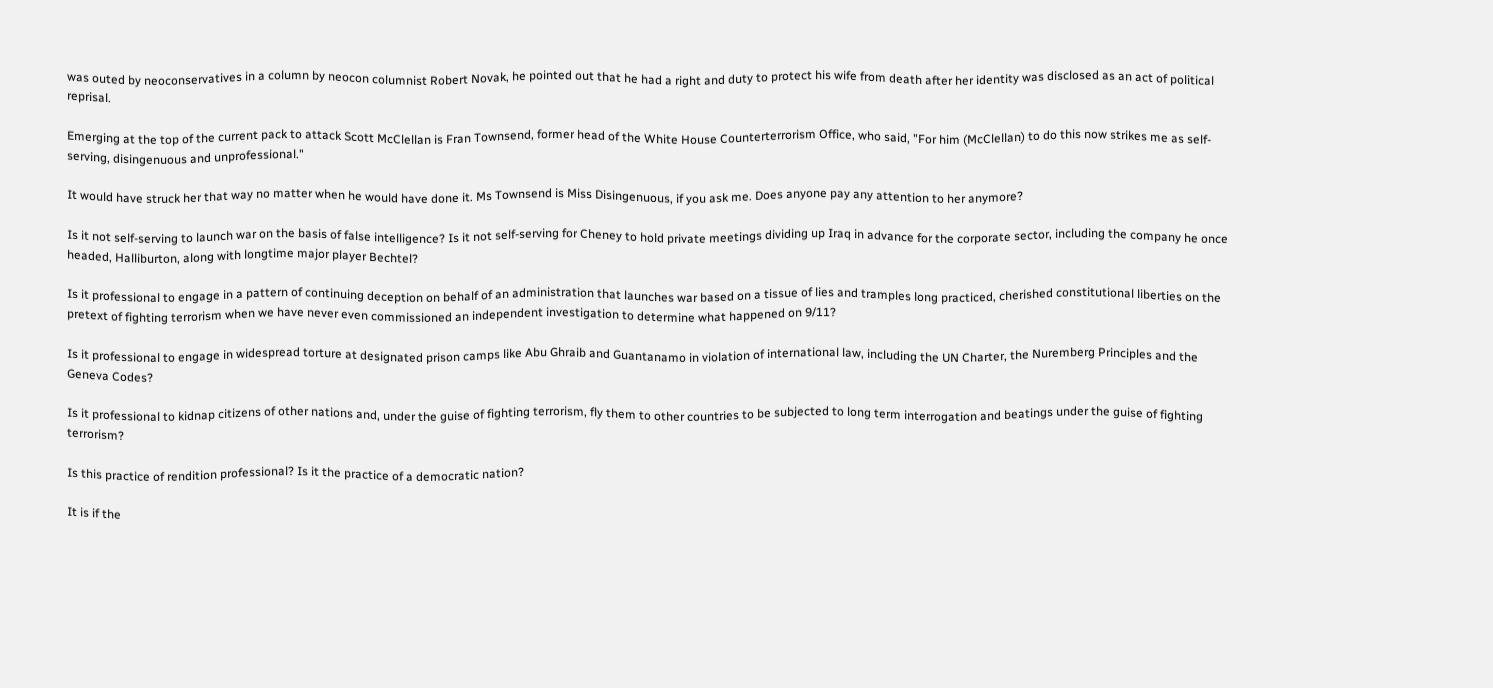was outed by neoconservatives in a column by neocon columnist Robert Novak, he pointed out that he had a right and duty to protect his wife from death after her identity was disclosed as an act of political reprisal.

Emerging at the top of the current pack to attack Scott McClellan is Fran Townsend, former head of the White House Counterterrorism Office, who said, "For him (McClellan) to do this now strikes me as self-serving, disingenuous and unprofessional."

It would have struck her that way no matter when he would have done it. Ms Townsend is Miss Disingenuous, if you ask me. Does anyone pay any attention to her anymore?

Is it not self-serving to launch war on the basis of false intelligence? Is it not self-serving for Cheney to hold private meetings dividing up Iraq in advance for the corporate sector, including the company he once headed, Halliburton, along with longtime major player Bechtel?

Is it professional to engage in a pattern of continuing deception on behalf of an administration that launches war based on a tissue of lies and tramples long practiced, cherished constitutional liberties on the pretext of fighting terrorism when we have never even commissioned an independent investigation to determine what happened on 9/11?

Is it professional to engage in widespread torture at designated prison camps like Abu Ghraib and Guantanamo in violation of international law, including the UN Charter, the Nuremberg Principles and the Geneva Codes?

Is it professional to kidnap citizens of other nations and, under the guise of fighting terrorism, fly them to other countries to be subjected to long term interrogation and beatings under the guise of fighting terrorism?

Is this practice of rendition professional? Is it the practice of a democratic nation?

It is if the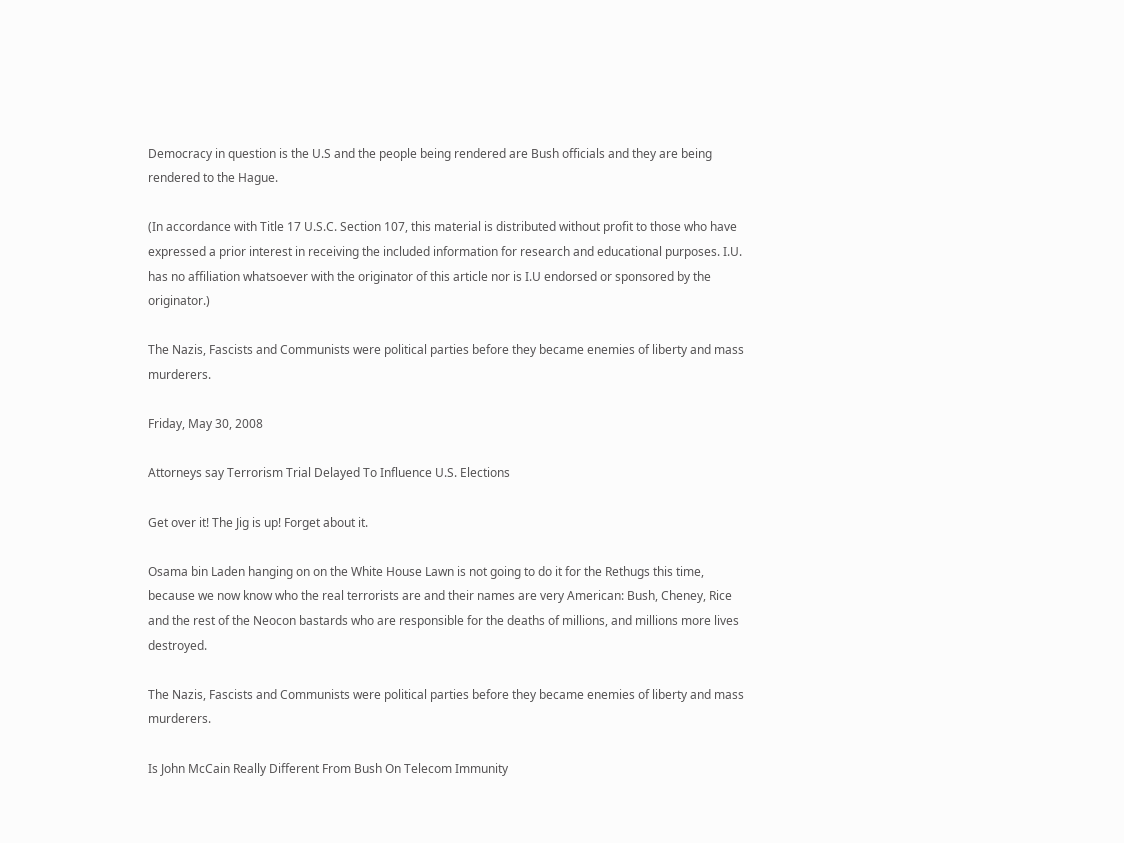Democracy in question is the U.S and the people being rendered are Bush officials and they are being rendered to the Hague.

(In accordance with Title 17 U.S.C. Section 107, this material is distributed without profit to those who have expressed a prior interest in receiving the included information for research and educational purposes. I.U. has no affiliation whatsoever with the originator of this article nor is I.U endorsed or sponsored by the originator.)

The Nazis, Fascists and Communists were political parties before they became enemies of liberty and mass murderers.

Friday, May 30, 2008

Attorneys say Terrorism Trial Delayed To Influence U.S. Elections

Get over it! The Jig is up! Forget about it.

Osama bin Laden hanging on on the White House Lawn is not going to do it for the Rethugs this time, because we now know who the real terrorists are and their names are very American: Bush, Cheney, Rice and the rest of the Neocon bastards who are responsible for the deaths of millions, and millions more lives destroyed.

The Nazis, Fascists and Communists were political parties before they became enemies of liberty and mass murderers.

Is John McCain Really Different From Bush On Telecom Immunity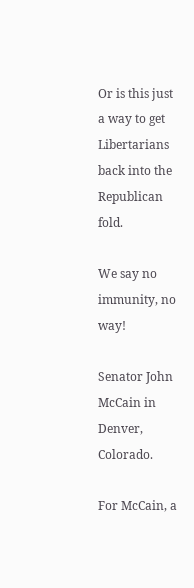Or is this just a way to get Libertarians back into the Republican fold.

We say no immunity, no way!

Senator John McCain in Denver, Colorado.

For McCain, a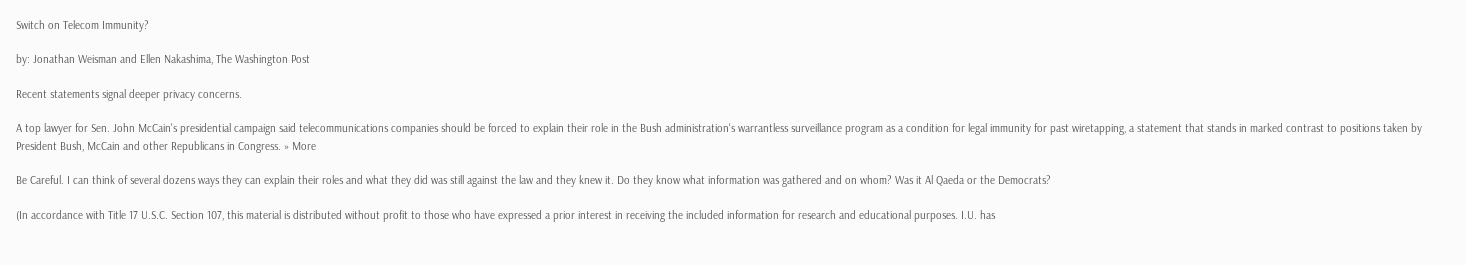Switch on Telecom Immunity?

by: Jonathan Weisman and Ellen Nakashima, The Washington Post

Recent statements signal deeper privacy concerns.

A top lawyer for Sen. John McCain's presidential campaign said telecommunications companies should be forced to explain their role in the Bush administration's warrantless surveillance program as a condition for legal immunity for past wiretapping, a statement that stands in marked contrast to positions taken by President Bush, McCain and other Republicans in Congress. » More

Be Careful. I can think of several dozens ways they can explain their roles and what they did was still against the law and they knew it. Do they know what information was gathered and on whom? Was it Al Qaeda or the Democrats?

(In accordance with Title 17 U.S.C. Section 107, this material is distributed without profit to those who have expressed a prior interest in receiving the included information for research and educational purposes. I.U. has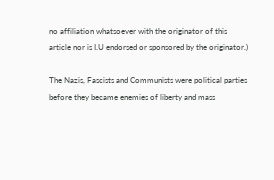no affiliation whatsoever with the originator of this article nor is I.U endorsed or sponsored by the originator.)

The Nazis, Fascists and Communists were political parties before they became enemies of liberty and mass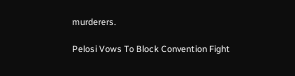murderers.

Pelosi Vows To Block Convention Fight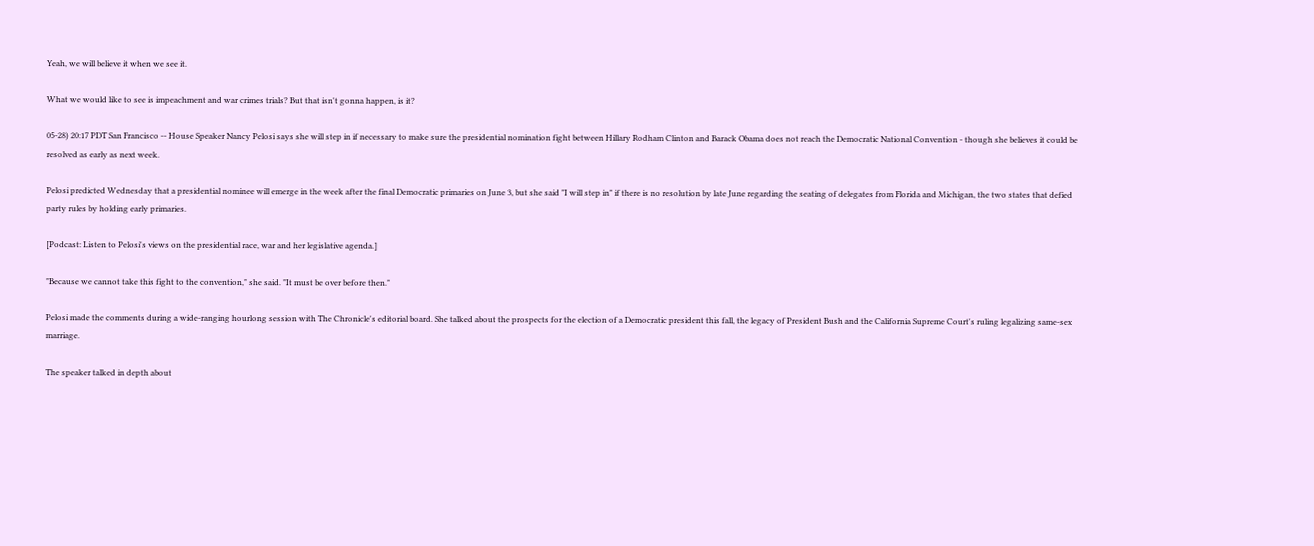Yeah, we will believe it when we see it.

What we would like to see is impeachment and war crimes trials? But that isn't gonna happen, is it?

05-28) 20:17 PDT San Francisco -- House Speaker Nancy Pelosi says she will step in if necessary to make sure the presidential nomination fight between Hillary Rodham Clinton and Barack Obama does not reach the Democratic National Convention - though she believes it could be resolved as early as next week.

Pelosi predicted Wednesday that a presidential nominee will emerge in the week after the final Democratic primaries on June 3, but she said "I will step in" if there is no resolution by late June regarding the seating of delegates from Florida and Michigan, the two states that defied party rules by holding early primaries.

[Podcast: Listen to Pelosi's views on the presidential race, war and her legislative agenda.]

"Because we cannot take this fight to the convention," she said. "It must be over before then."

Pelosi made the comments during a wide-ranging hourlong session with The Chronicle's editorial board. She talked about the prospects for the election of a Democratic president this fall, the legacy of President Bush and the California Supreme Court's ruling legalizing same-sex marriage.

The speaker talked in depth about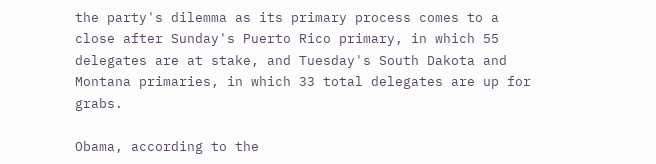the party's dilemma as its primary process comes to a close after Sunday's Puerto Rico primary, in which 55 delegates are at stake, and Tuesday's South Dakota and Montana primaries, in which 33 total delegates are up for grabs.

Obama, according to the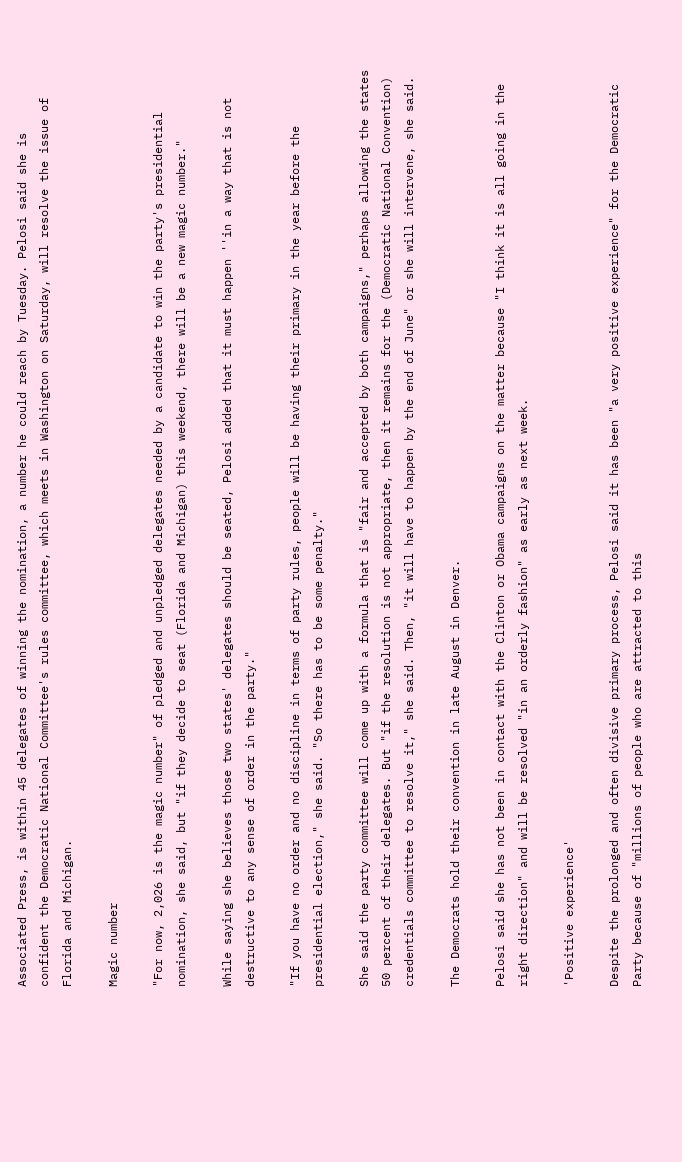Associated Press, is within 45 delegates of winning the nomination, a number he could reach by Tuesday. Pelosi said she is confident the Democratic National Committee's rules committee, which meets in Washington on Saturday, will resolve the issue of Florida and Michigan.

Magic number

"For now, 2,026 is the magic number" of pledged and unpledged delegates needed by a candidate to win the party's presidential nomination, she said, but "if they decide to seat (Florida and Michigan) this weekend, there will be a new magic number."

While saying she believes those two states' delegates should be seated, Pelosi added that it must happen ''in a way that is not destructive to any sense of order in the party."

"If you have no order and no discipline in terms of party rules, people will be having their primary in the year before the presidential election," she said. "So there has to be some penalty."

She said the party committee will come up with a formula that is "fair and accepted by both campaigns," perhaps allowing the states 50 percent of their delegates. But "if the resolution is not appropriate, then it remains for the (Democratic National Convention) credentials committee to resolve it," she said. Then, "it will have to happen by the end of June" or she will intervene, she said.

The Democrats hold their convention in late August in Denver.

Pelosi said she has not been in contact with the Clinton or Obama campaigns on the matter because "I think it is all going in the right direction" and will be resolved "in an orderly fashion" as early as next week.

'Positive experience'

Despite the prolonged and often divisive primary process, Pelosi said it has been "a very positive experience" for the Democratic Party because of "millions of people who are attracted to this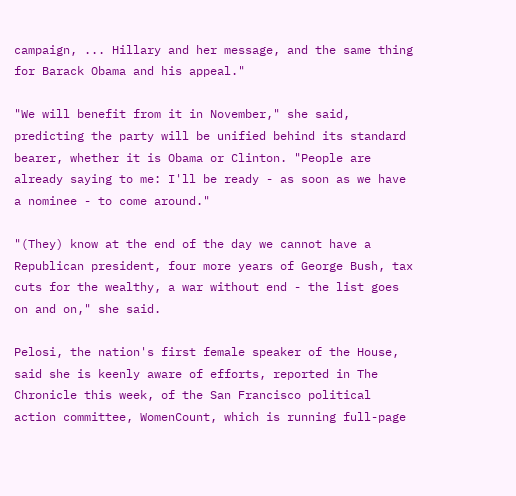campaign, ... Hillary and her message, and the same thing for Barack Obama and his appeal."

"We will benefit from it in November," she said, predicting the party will be unified behind its standard bearer, whether it is Obama or Clinton. "People are already saying to me: I'll be ready - as soon as we have a nominee - to come around."

"(They) know at the end of the day we cannot have a Republican president, four more years of George Bush, tax cuts for the wealthy, a war without end - the list goes on and on," she said.

Pelosi, the nation's first female speaker of the House, said she is keenly aware of efforts, reported in The Chronicle this week, of the San Francisco political action committee, WomenCount, which is running full-page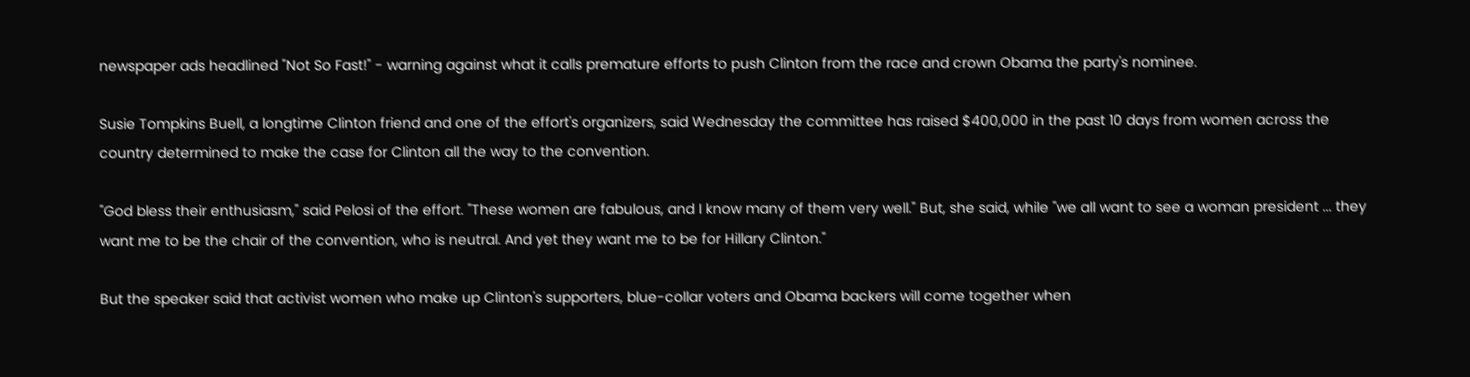newspaper ads headlined "Not So Fast!" - warning against what it calls premature efforts to push Clinton from the race and crown Obama the party's nominee.

Susie Tompkins Buell, a longtime Clinton friend and one of the effort's organizers, said Wednesday the committee has raised $400,000 in the past 10 days from women across the country determined to make the case for Clinton all the way to the convention.

"God bless their enthusiasm," said Pelosi of the effort. "These women are fabulous, and I know many of them very well." But, she said, while "we all want to see a woman president ... they want me to be the chair of the convention, who is neutral. And yet they want me to be for Hillary Clinton."

But the speaker said that activist women who make up Clinton's supporters, blue-collar voters and Obama backers will come together when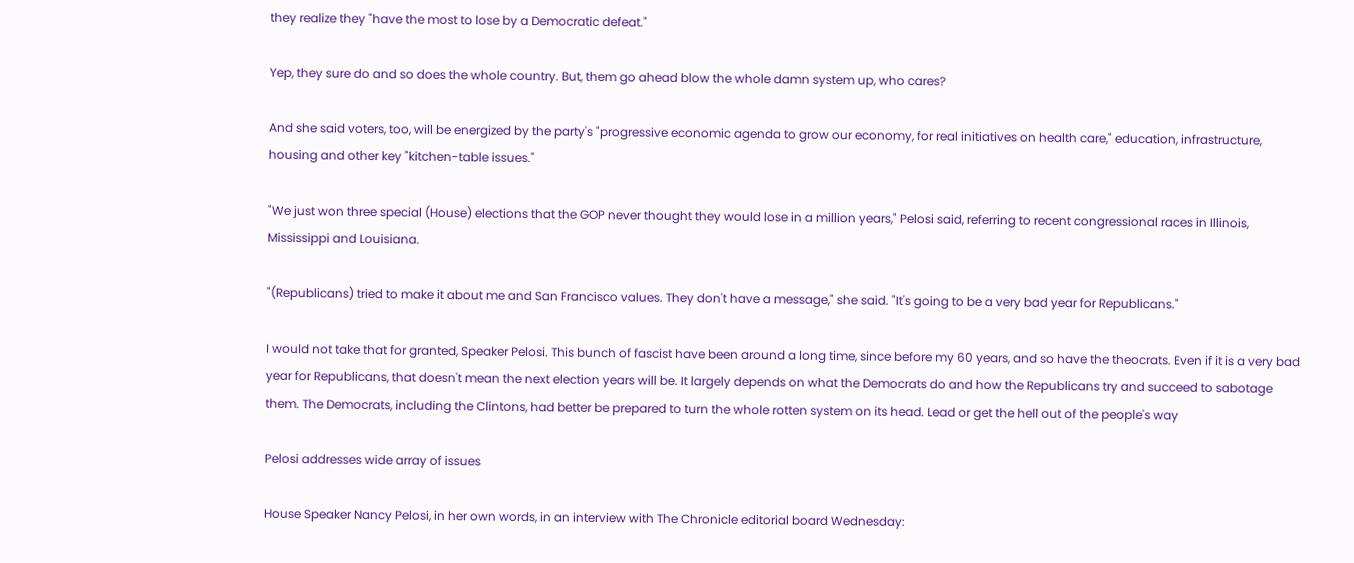they realize they "have the most to lose by a Democratic defeat."

Yep, they sure do and so does the whole country. But, them go ahead blow the whole damn system up, who cares?

And she said voters, too, will be energized by the party's "progressive economic agenda to grow our economy, for real initiatives on health care," education, infrastructure, housing and other key "kitchen-table issues."

"We just won three special (House) elections that the GOP never thought they would lose in a million years," Pelosi said, referring to recent congressional races in Illinois, Mississippi and Louisiana.

"(Republicans) tried to make it about me and San Francisco values. They don't have a message," she said. "It's going to be a very bad year for Republicans."

I would not take that for granted, Speaker Pelosi. This bunch of fascist have been around a long time, since before my 60 years, and so have the theocrats. Even if it is a very bad year for Republicans, that doesn't mean the next election years will be. It largely depends on what the Democrats do and how the Republicans try and succeed to sabotage them. The Democrats, including the Clintons, had better be prepared to turn the whole rotten system on its head. Lead or get the hell out of the people's way

Pelosi addresses wide array of issues

House Speaker Nancy Pelosi, in her own words, in an interview with The Chronicle editorial board Wednesday: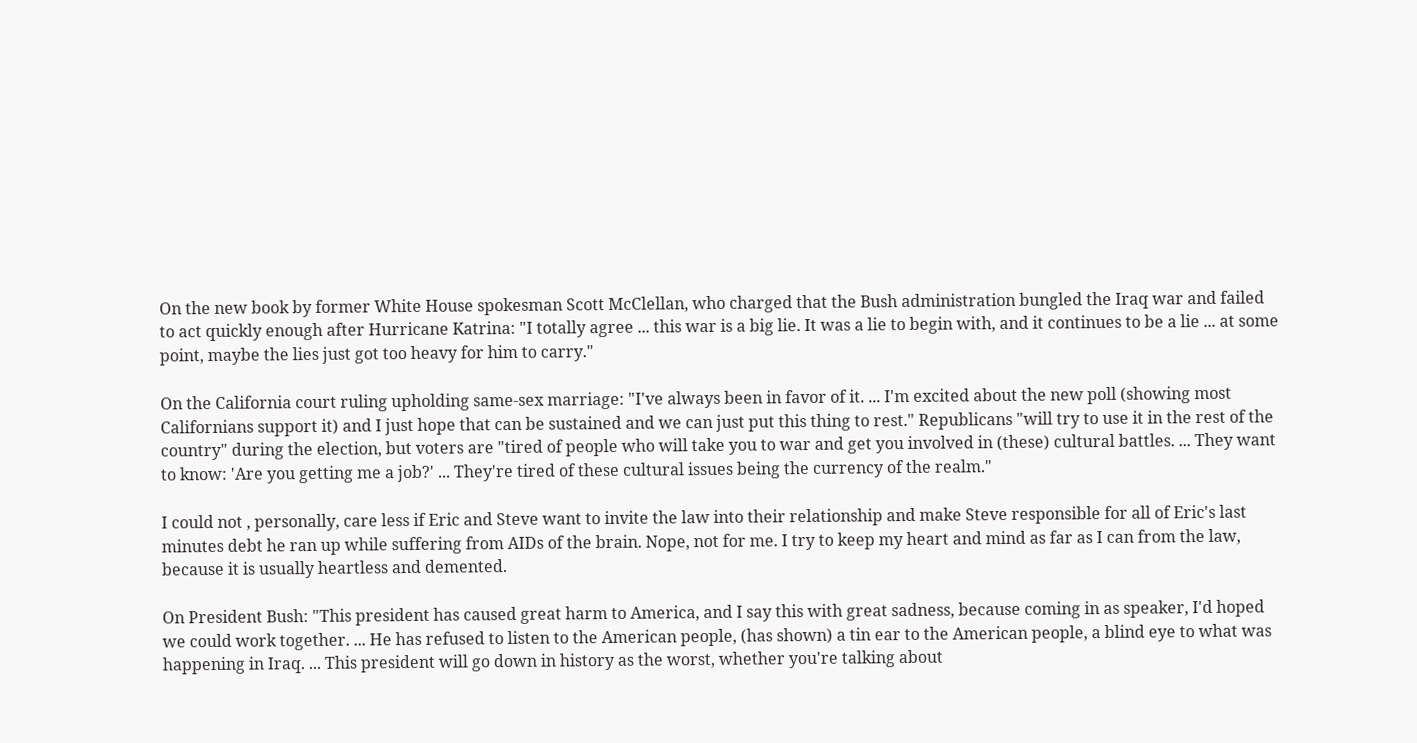On the new book by former White House spokesman Scott McClellan, who charged that the Bush administration bungled the Iraq war and failed to act quickly enough after Hurricane Katrina: "I totally agree ... this war is a big lie. It was a lie to begin with, and it continues to be a lie ... at some point, maybe the lies just got too heavy for him to carry."

On the California court ruling upholding same-sex marriage: "I've always been in favor of it. ... I'm excited about the new poll (showing most Californians support it) and I just hope that can be sustained and we can just put this thing to rest." Republicans "will try to use it in the rest of the country" during the election, but voters are "tired of people who will take you to war and get you involved in (these) cultural battles. ... They want to know: 'Are you getting me a job?' ... They're tired of these cultural issues being the currency of the realm."

I could not , personally, care less if Eric and Steve want to invite the law into their relationship and make Steve responsible for all of Eric's last minutes debt he ran up while suffering from AIDs of the brain. Nope, not for me. I try to keep my heart and mind as far as I can from the law, because it is usually heartless and demented.

On President Bush: "This president has caused great harm to America, and I say this with great sadness, because coming in as speaker, I'd hoped we could work together. ... He has refused to listen to the American people, (has shown) a tin ear to the American people, a blind eye to what was happening in Iraq. ... This president will go down in history as the worst, whether you're talking about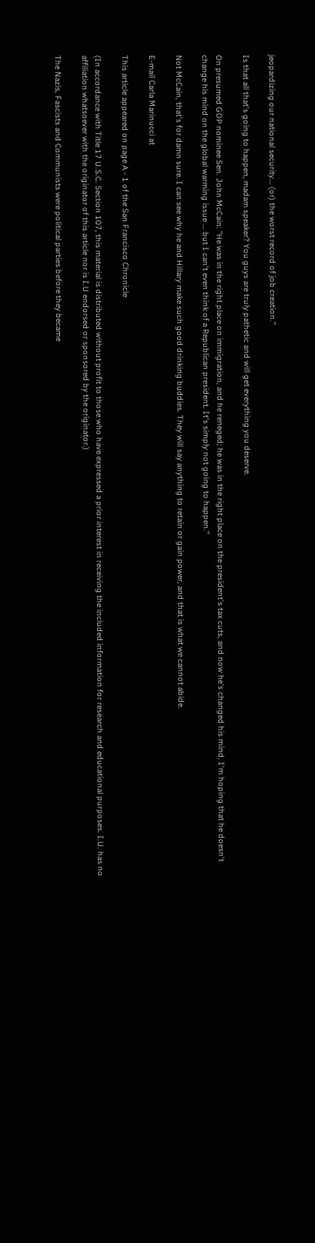jeopardizing our national security... (or) the worst record of job creation."

Is that all that's going to happen, madam speaker? You guys are truly pathetic and will get everything you deserve.

On presumed GOP nominee Sen. John McCain: "He was in the right place on immigration, and he reneged; he was in the right place on the president's tax cuts, and now he's changed his mind. I'm hoping that he doesn't change his mind on the global warming issue ... but I can't even think of a Republican president. It's simply not going to happen."

Not McCain, that's for damn sure. I can see why he and Hillary make such good drinking buddies. They will say anything to retain or gain power, and that is what we cannot abide.

E-mail Carla Marinucci at

This article appeared on page A - 1 of the San Francisco Chronicle

(In accordance with Title 17 U.S.C. Section 107, this material is distributed without profit to those who have expressed a prior interest in receiving the included information for research and educational purposes. I.U. has no affiliation whatsoever with the originator of this article nor is I.U endorsed or sponsored by the originator.)

The Nazis, Fascists and Communists were political parties before they became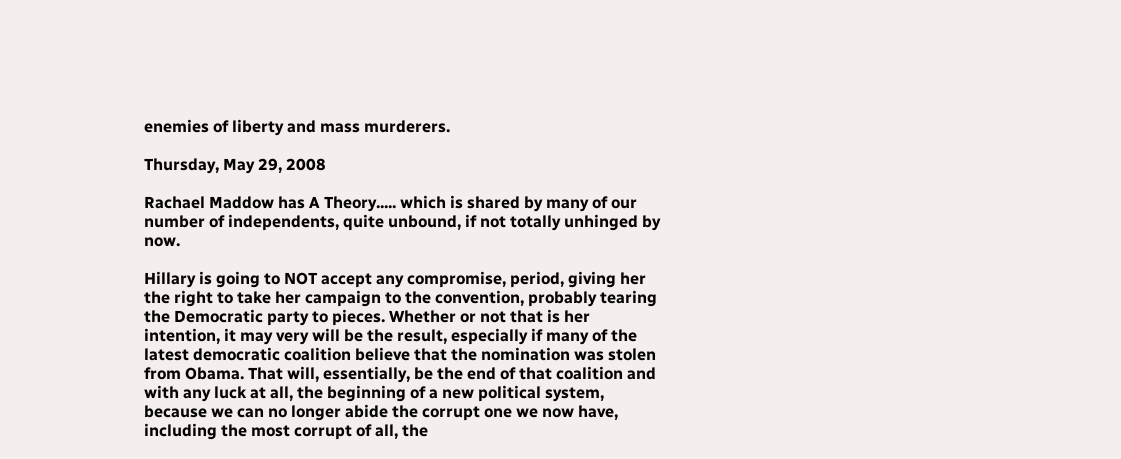enemies of liberty and mass murderers.

Thursday, May 29, 2008

Rachael Maddow has A Theory..... which is shared by many of our number of independents, quite unbound, if not totally unhinged by now.

Hillary is going to NOT accept any compromise, period, giving her the right to take her campaign to the convention, probably tearing the Democratic party to pieces. Whether or not that is her intention, it may very will be the result, especially if many of the latest democratic coalition believe that the nomination was stolen from Obama. That will, essentially, be the end of that coalition and with any luck at all, the beginning of a new political system, because we can no longer abide the corrupt one we now have, including the most corrupt of all, the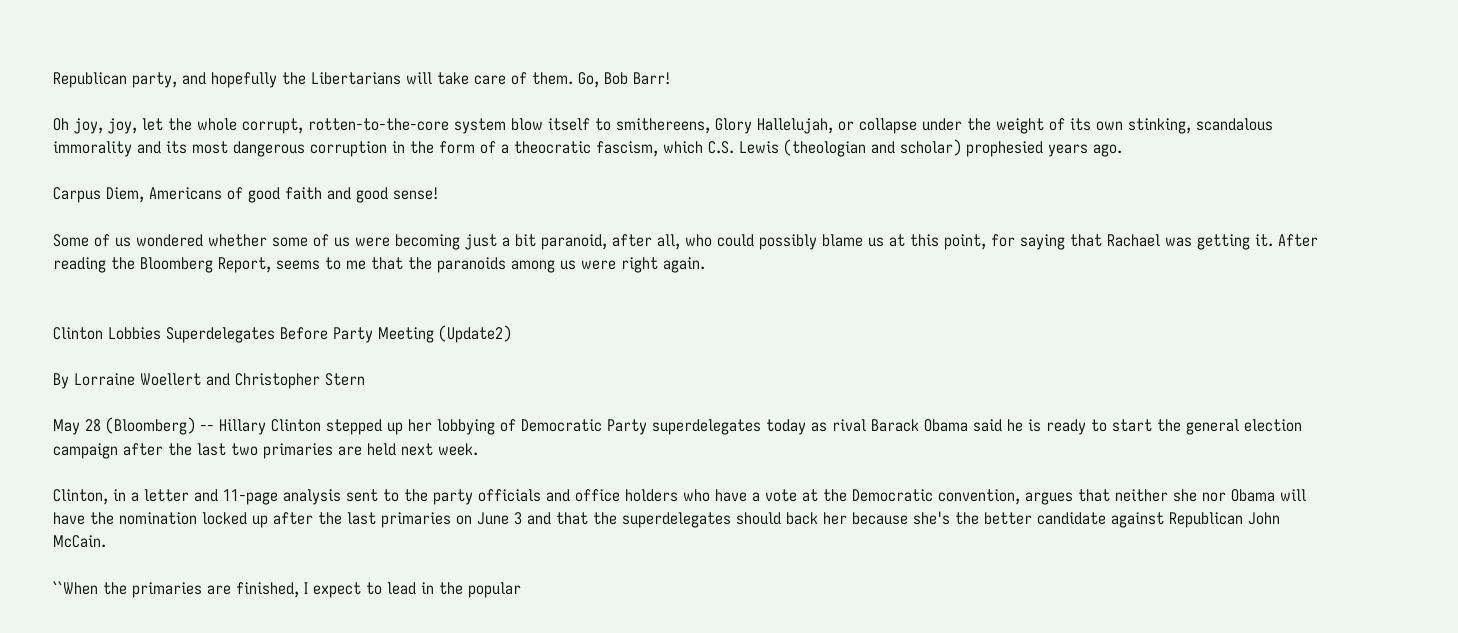Republican party, and hopefully the Libertarians will take care of them. Go, Bob Barr!

Oh joy, joy, let the whole corrupt, rotten-to-the-core system blow itself to smithereens, Glory Hallelujah, or collapse under the weight of its own stinking, scandalous immorality and its most dangerous corruption in the form of a theocratic fascism, which C.S. Lewis (theologian and scholar) prophesied years ago.

Carpus Diem, Americans of good faith and good sense!

Some of us wondered whether some of us were becoming just a bit paranoid, after all, who could possibly blame us at this point, for saying that Rachael was getting it. After reading the Bloomberg Report, seems to me that the paranoids among us were right again.


Clinton Lobbies Superdelegates Before Party Meeting (Update2)

By Lorraine Woellert and Christopher Stern

May 28 (Bloomberg) -- Hillary Clinton stepped up her lobbying of Democratic Party superdelegates today as rival Barack Obama said he is ready to start the general election campaign after the last two primaries are held next week.

Clinton, in a letter and 11-page analysis sent to the party officials and office holders who have a vote at the Democratic convention, argues that neither she nor Obama will have the nomination locked up after the last primaries on June 3 and that the superdelegates should back her because she's the better candidate against Republican John McCain.

``When the primaries are finished, I expect to lead in the popular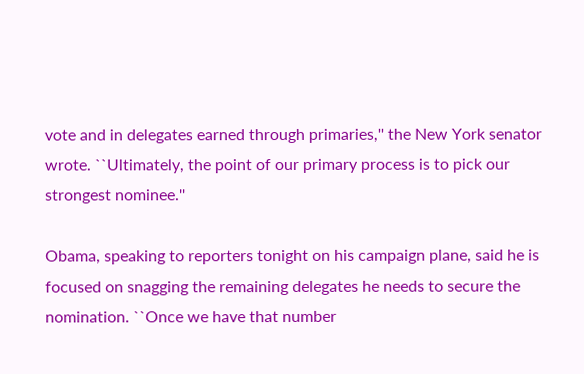vote and in delegates earned through primaries,'' the New York senator wrote. ``Ultimately, the point of our primary process is to pick our strongest nominee.''

Obama, speaking to reporters tonight on his campaign plane, said he is focused on snagging the remaining delegates he needs to secure the nomination. ``Once we have that number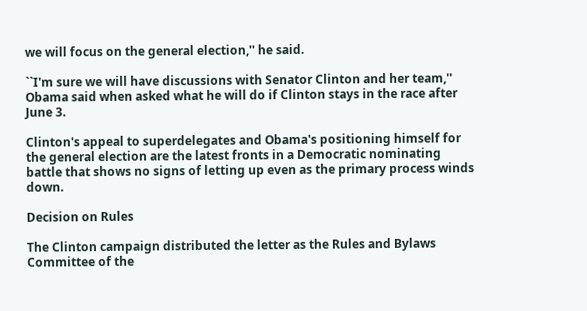we will focus on the general election,'' he said.

``I'm sure we will have discussions with Senator Clinton and her team,'' Obama said when asked what he will do if Clinton stays in the race after June 3.

Clinton's appeal to superdelegates and Obama's positioning himself for the general election are the latest fronts in a Democratic nominating battle that shows no signs of letting up even as the primary process winds down.

Decision on Rules

The Clinton campaign distributed the letter as the Rules and Bylaws Committee of the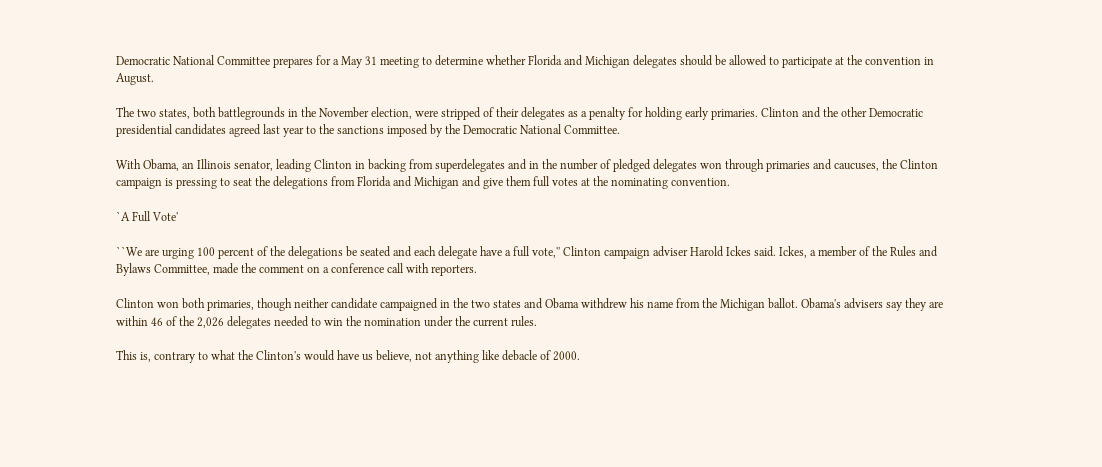Democratic National Committee prepares for a May 31 meeting to determine whether Florida and Michigan delegates should be allowed to participate at the convention in August.

The two states, both battlegrounds in the November election, were stripped of their delegates as a penalty for holding early primaries. Clinton and the other Democratic presidential candidates agreed last year to the sanctions imposed by the Democratic National Committee.

With Obama, an Illinois senator, leading Clinton in backing from superdelegates and in the number of pledged delegates won through primaries and caucuses, the Clinton campaign is pressing to seat the delegations from Florida and Michigan and give them full votes at the nominating convention.

`A Full Vote'

``We are urging 100 percent of the delegations be seated and each delegate have a full vote,'' Clinton campaign adviser Harold Ickes said. Ickes, a member of the Rules and Bylaws Committee, made the comment on a conference call with reporters.

Clinton won both primaries, though neither candidate campaigned in the two states and Obama withdrew his name from the Michigan ballot. Obama's advisers say they are within 46 of the 2,026 delegates needed to win the nomination under the current rules.

This is, contrary to what the Clinton's would have us believe, not anything like debacle of 2000.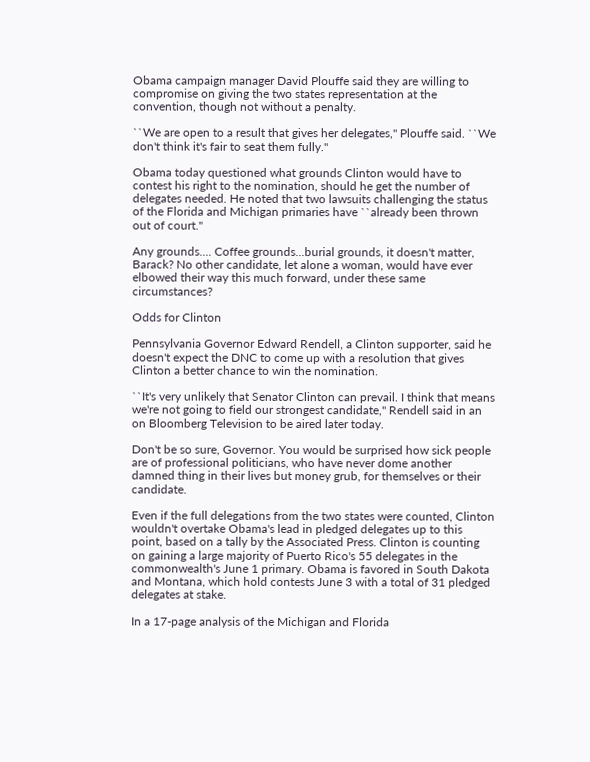Obama campaign manager David Plouffe said they are willing to compromise on giving the two states representation at the convention, though not without a penalty.

``We are open to a result that gives her delegates,'' Plouffe said. ``We don't think it's fair to seat them fully.''

Obama today questioned what grounds Clinton would have to contest his right to the nomination, should he get the number of delegates needed. He noted that two lawsuits challenging the status of the Florida and Michigan primaries have ``already been thrown out of court.''

Any grounds.... Coffee grounds...burial grounds, it doesn't matter, Barack? No other candidate, let alone a woman, would have ever elbowed their way this much forward, under these same circumstances?

Odds for Clinton

Pennsylvania Governor Edward Rendell, a Clinton supporter, said he doesn't expect the DNC to come up with a resolution that gives Clinton a better chance to win the nomination.

``It's very unlikely that Senator Clinton can prevail. I think that means we're not going to field our strongest candidate,'' Rendell said in an on Bloomberg Television to be aired later today.

Don't be so sure, Governor. You would be surprised how sick people are of professional politicians, who have never dome another damned thing in their lives but money grub, for themselves or their candidate.

Even if the full delegations from the two states were counted, Clinton wouldn't overtake Obama's lead in pledged delegates up to this point, based on a tally by the Associated Press. Clinton is counting on gaining a large majority of Puerto Rico's 55 delegates in the commonwealth's June 1 primary. Obama is favored in South Dakota and Montana, which hold contests June 3 with a total of 31 pledged delegates at stake.

In a 17-page analysis of the Michigan and Florida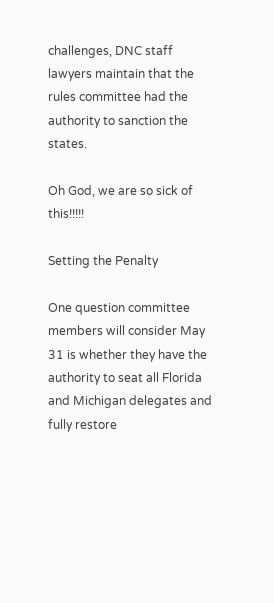challenges, DNC staff lawyers maintain that the rules committee had the authority to sanction the states.

Oh God, we are so sick of this!!!!!

Setting the Penalty

One question committee members will consider May 31 is whether they have the authority to seat all Florida and Michigan delegates and fully restore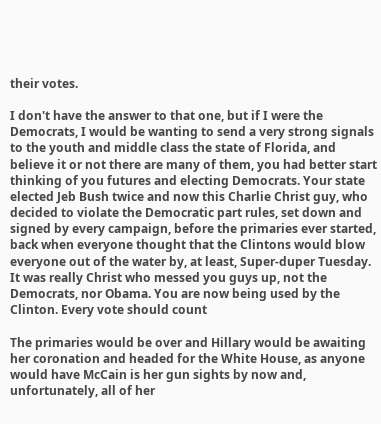their votes.

I don't have the answer to that one, but if I were the Democrats, I would be wanting to send a very strong signals to the youth and middle class the state of Florida, and believe it or not there are many of them, you had better start thinking of you futures and electing Democrats. Your state elected Jeb Bush twice and now this Charlie Christ guy, who decided to violate the Democratic part rules, set down and signed by every campaign, before the primaries ever started, back when everyone thought that the Clintons would blow everyone out of the water by, at least, Super-duper Tuesday. It was really Christ who messed you guys up, not the Democrats, nor Obama. You are now being used by the Clinton. Every vote should count

The primaries would be over and Hillary would be awaiting her coronation and headed for the White House, as anyone would have McCain is her gun sights by now and, unfortunately, all of her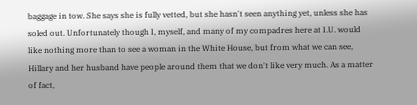baggage in tow. She says she is fully vetted, but she hasn't seen anything yet, unless she has soled out. Unfortunately though I, myself, and many of my compadres here at I.U. would like nothing more than to see a woman in the White House, but from what we can see, Hillary and her husband have people around them that we don't like very much. As a matter of fact,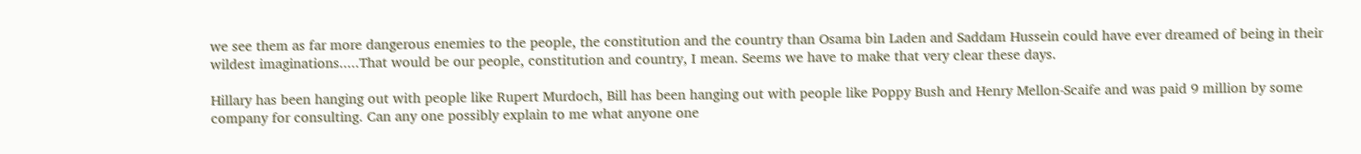we see them as far more dangerous enemies to the people, the constitution and the country than Osama bin Laden and Saddam Hussein could have ever dreamed of being in their wildest imaginations.....That would be our people, constitution and country, I mean. Seems we have to make that very clear these days.

Hillary has been hanging out with people like Rupert Murdoch, Bill has been hanging out with people like Poppy Bush and Henry Mellon-Scaife and was paid 9 million by some company for consulting. Can any one possibly explain to me what anyone one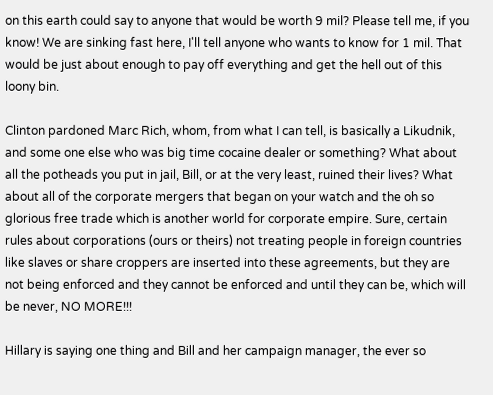on this earth could say to anyone that would be worth 9 mil? Please tell me, if you know! We are sinking fast here, I'll tell anyone who wants to know for 1 mil. That would be just about enough to pay off everything and get the hell out of this loony bin.

Clinton pardoned Marc Rich, whom, from what I can tell, is basically a Likudnik, and some one else who was big time cocaine dealer or something? What about all the potheads you put in jail, Bill, or at the very least, ruined their lives? What about all of the corporate mergers that began on your watch and the oh so glorious free trade which is another world for corporate empire. Sure, certain rules about corporations (ours or theirs) not treating people in foreign countries like slaves or share croppers are inserted into these agreements, but they are not being enforced and they cannot be enforced and until they can be, which will be never, NO MORE!!!

Hillary is saying one thing and Bill and her campaign manager, the ever so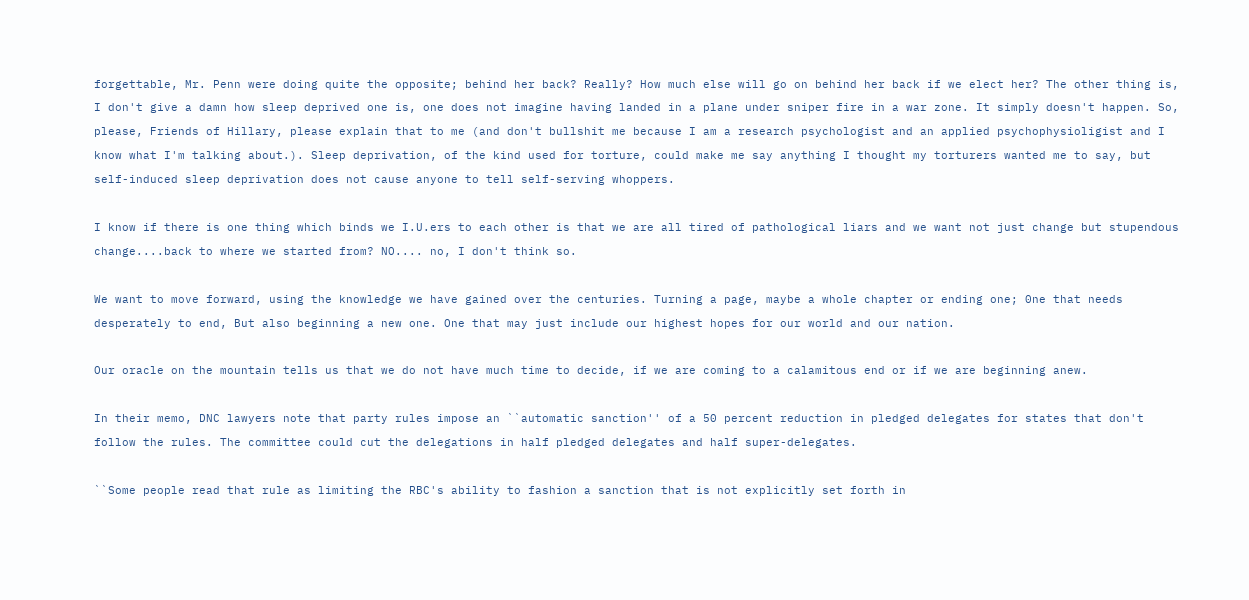forgettable, Mr. Penn were doing quite the opposite; behind her back? Really? How much else will go on behind her back if we elect her? The other thing is, I don't give a damn how sleep deprived one is, one does not imagine having landed in a plane under sniper fire in a war zone. It simply doesn't happen. So, please, Friends of Hillary, please explain that to me (and don't bullshit me because I am a research psychologist and an applied psychophysioligist and I know what I'm talking about.). Sleep deprivation, of the kind used for torture, could make me say anything I thought my torturers wanted me to say, but self-induced sleep deprivation does not cause anyone to tell self-serving whoppers.

I know if there is one thing which binds we I.U.ers to each other is that we are all tired of pathological liars and we want not just change but stupendous change....back to where we started from? NO.... no, I don't think so.

We want to move forward, using the knowledge we have gained over the centuries. Turning a page, maybe a whole chapter or ending one; 0ne that needs desperately to end, But also beginning a new one. One that may just include our highest hopes for our world and our nation.

Our oracle on the mountain tells us that we do not have much time to decide, if we are coming to a calamitous end or if we are beginning anew.

In their memo, DNC lawyers note that party rules impose an ``automatic sanction'' of a 50 percent reduction in pledged delegates for states that don't follow the rules. The committee could cut the delegations in half pledged delegates and half super-delegates.

``Some people read that rule as limiting the RBC's ability to fashion a sanction that is not explicitly set forth in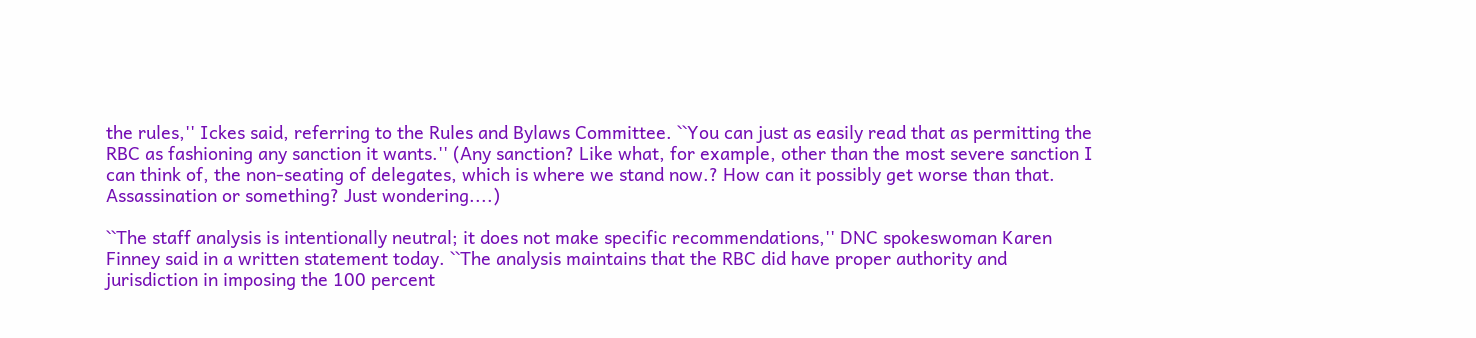the rules,'' Ickes said, referring to the Rules and Bylaws Committee. ``You can just as easily read that as permitting the RBC as fashioning any sanction it wants.'' (Any sanction? Like what, for example, other than the most severe sanction I can think of, the non-seating of delegates, which is where we stand now.? How can it possibly get worse than that. Assassination or something? Just wondering....)

``The staff analysis is intentionally neutral; it does not make specific recommendations,'' DNC spokeswoman Karen Finney said in a written statement today. ``The analysis maintains that the RBC did have proper authority and jurisdiction in imposing the 100 percent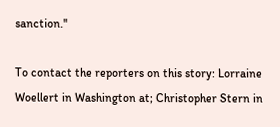sanction.''

To contact the reporters on this story: Lorraine Woellert in Washington at; Christopher Stern in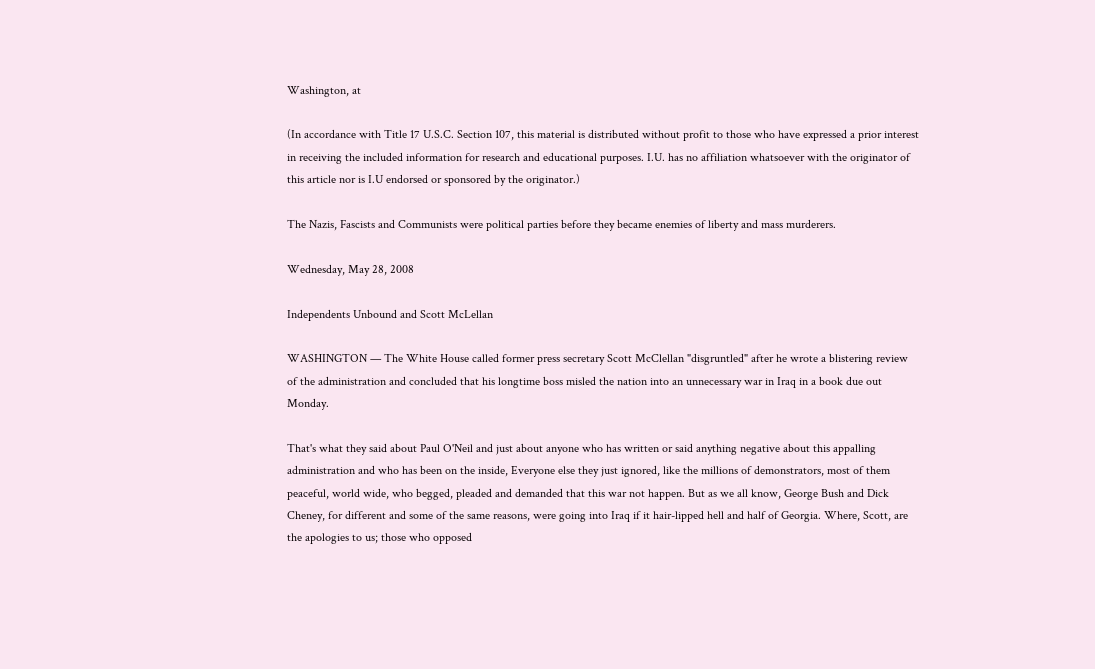Washington, at

(In accordance with Title 17 U.S.C. Section 107, this material is distributed without profit to those who have expressed a prior interest in receiving the included information for research and educational purposes. I.U. has no affiliation whatsoever with the originator of this article nor is I.U endorsed or sponsored by the originator.)

The Nazis, Fascists and Communists were political parties before they became enemies of liberty and mass murderers.

Wednesday, May 28, 2008

Independents Unbound and Scott McLellan

WASHINGTON — The White House called former press secretary Scott McClellan "disgruntled" after he wrote a blistering review of the administration and concluded that his longtime boss misled the nation into an unnecessary war in Iraq in a book due out Monday.

That's what they said about Paul O'Neil and just about anyone who has written or said anything negative about this appalling administration and who has been on the inside, Everyone else they just ignored, like the millions of demonstrators, most of them peaceful, world wide, who begged, pleaded and demanded that this war not happen. But as we all know, George Bush and Dick Cheney, for different and some of the same reasons, were going into Iraq if it hair-lipped hell and half of Georgia. Where, Scott, are the apologies to us; those who opposed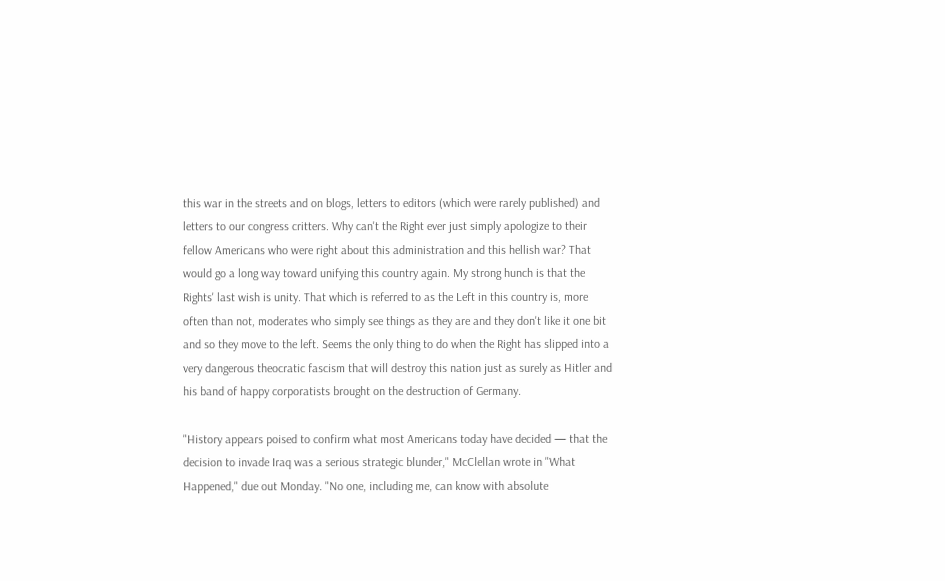this war in the streets and on blogs, letters to editors (which were rarely published) and letters to our congress critters. Why can't the Right ever just simply apologize to their fellow Americans who were right about this administration and this hellish war? That would go a long way toward unifying this country again. My strong hunch is that the Rights' last wish is unity. That which is referred to as the Left in this country is, more often than not, moderates who simply see things as they are and they don't like it one bit and so they move to the left. Seems the only thing to do when the Right has slipped into a very dangerous theocratic fascism that will destroy this nation just as surely as Hitler and his band of happy corporatists brought on the destruction of Germany.

"History appears poised to confirm what most Americans today have decided — that the decision to invade Iraq was a serious strategic blunder," McClellan wrote in "What Happened," due out Monday. "No one, including me, can know with absolute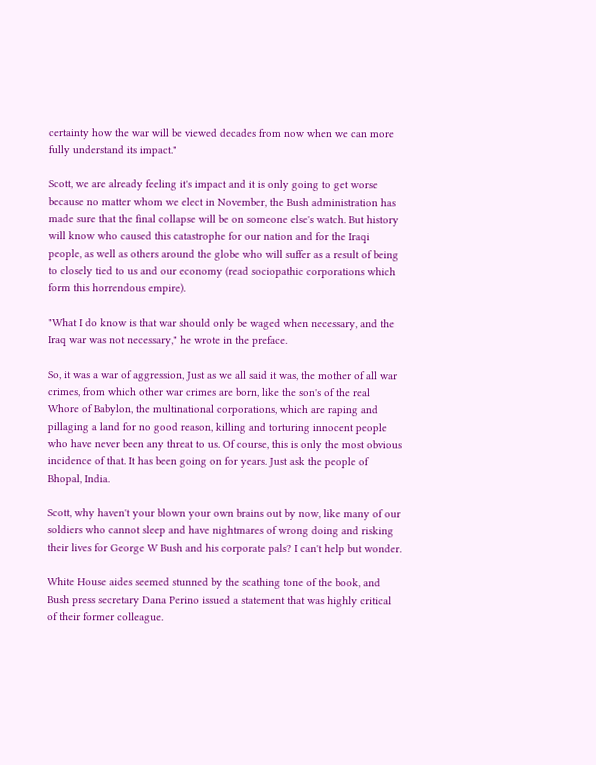certainty how the war will be viewed decades from now when we can more fully understand its impact."

Scott, we are already feeling it's impact and it is only going to get worse because no matter whom we elect in November, the Bush administration has made sure that the final collapse will be on someone else's watch. But history will know who caused this catastrophe for our nation and for the Iraqi people, as well as others around the globe who will suffer as a result of being to closely tied to us and our economy (read sociopathic corporations which form this horrendous empire).

"What I do know is that war should only be waged when necessary, and the Iraq war was not necessary," he wrote in the preface.

So, it was a war of aggression, Just as we all said it was, the mother of all war crimes, from which other war crimes are born, like the son's of the real Whore of Babylon, the multinational corporations, which are raping and pillaging a land for no good reason, killing and torturing innocent people who have never been any threat to us. Of course, this is only the most obvious incidence of that. It has been going on for years. Just ask the people of Bhopal, India.

Scott, why haven't your blown your own brains out by now, like many of our soldiers who cannot sleep and have nightmares of wrong doing and risking their lives for George W Bush and his corporate pals? I can't help but wonder.

White House aides seemed stunned by the scathing tone of the book, and Bush press secretary Dana Perino issued a statement that was highly critical of their former colleague.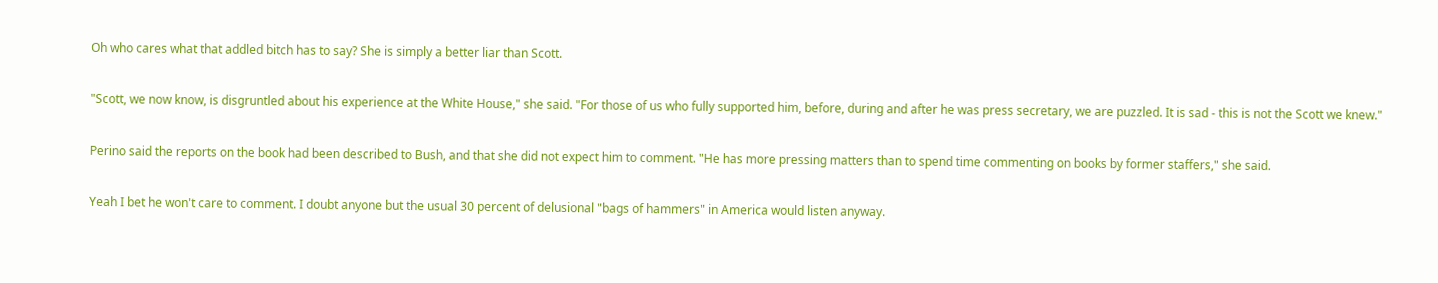Oh who cares what that addled bitch has to say? She is simply a better liar than Scott.

"Scott, we now know, is disgruntled about his experience at the White House," she said. "For those of us who fully supported him, before, during and after he was press secretary, we are puzzled. It is sad - this is not the Scott we knew."

Perino said the reports on the book had been described to Bush, and that she did not expect him to comment. "He has more pressing matters than to spend time commenting on books by former staffers," she said.

Yeah I bet he won't care to comment. I doubt anyone but the usual 30 percent of delusional "bags of hammers" in America would listen anyway.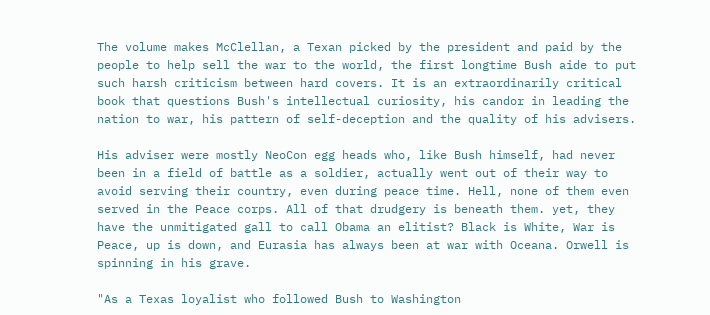The volume makes McClellan, a Texan picked by the president and paid by the people to help sell the war to the world, the first longtime Bush aide to put such harsh criticism between hard covers. It is an extraordinarily critical book that questions Bush's intellectual curiosity, his candor in leading the nation to war, his pattern of self-deception and the quality of his advisers.

His adviser were mostly NeoCon egg heads who, like Bush himself, had never been in a field of battle as a soldier, actually went out of their way to avoid serving their country, even during peace time. Hell, none of them even served in the Peace corps. All of that drudgery is beneath them. yet, they have the unmitigated gall to call Obama an elitist? Black is White, War is Peace, up is down, and Eurasia has always been at war with Oceana. Orwell is spinning in his grave.

"As a Texas loyalist who followed Bush to Washington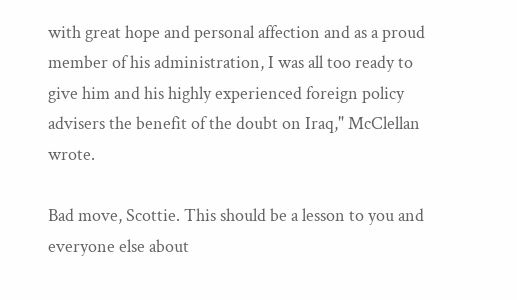with great hope and personal affection and as a proud member of his administration, I was all too ready to give him and his highly experienced foreign policy advisers the benefit of the doubt on Iraq," McClellan wrote.

Bad move, Scottie. This should be a lesson to you and everyone else about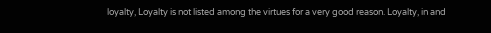loyalty, Loyalty is not listed among the virtues for a very good reason. Loyalty, in and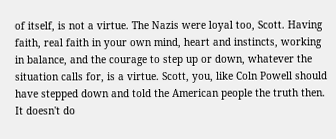of itself, is not a virtue. The Nazis were loyal too, Scott. Having faith, real faith in your own mind, heart and instincts, working in balance, and the courage to step up or down, whatever the situation calls for, is a virtue. Scott, you, like Coln Powell should have stepped down and told the American people the truth then. It doesn't do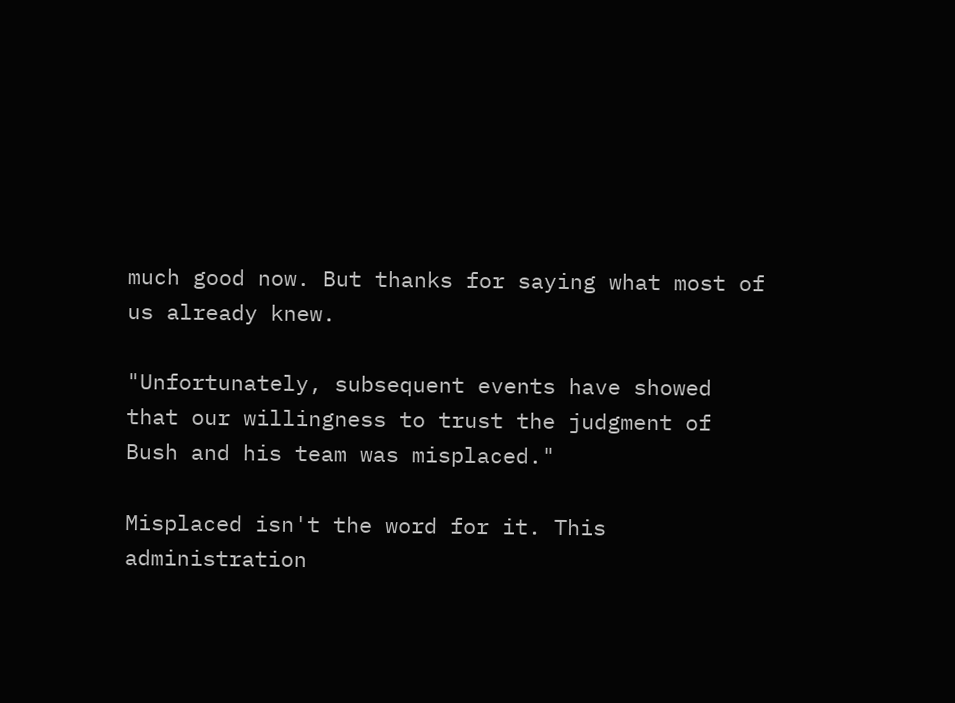much good now. But thanks for saying what most of us already knew.

"Unfortunately, subsequent events have showed that our willingness to trust the judgment of Bush and his team was misplaced."

Misplaced isn't the word for it. This administration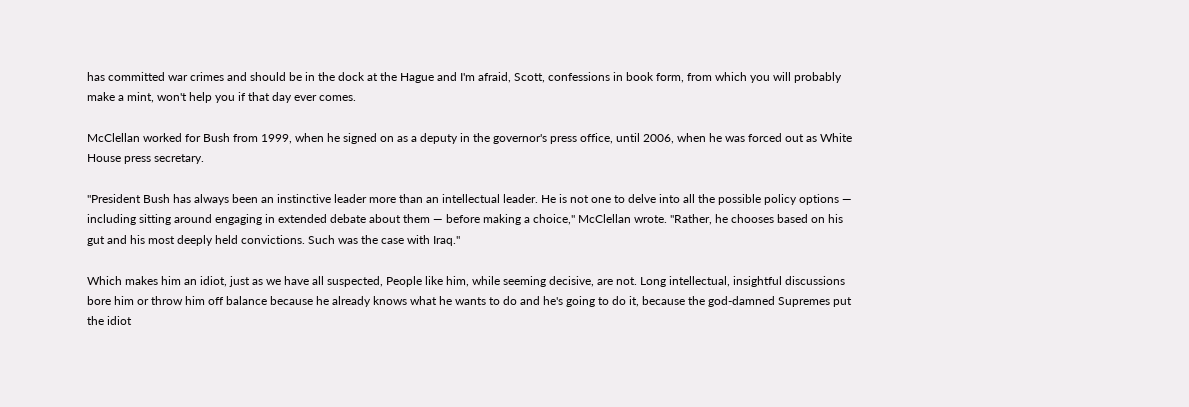has committed war crimes and should be in the dock at the Hague and I'm afraid, Scott, confessions in book form, from which you will probably make a mint, won't help you if that day ever comes.

McClellan worked for Bush from 1999, when he signed on as a deputy in the governor's press office, until 2006, when he was forced out as White House press secretary.

"President Bush has always been an instinctive leader more than an intellectual leader. He is not one to delve into all the possible policy options — including sitting around engaging in extended debate about them — before making a choice," McClellan wrote. "Rather, he chooses based on his gut and his most deeply held convictions. Such was the case with Iraq."

Which makes him an idiot, just as we have all suspected, People like him, while seeming decisive, are not. Long intellectual, insightful discussions bore him or throw him off balance because he already knows what he wants to do and he's going to do it, because the god-damned Supremes put the idiot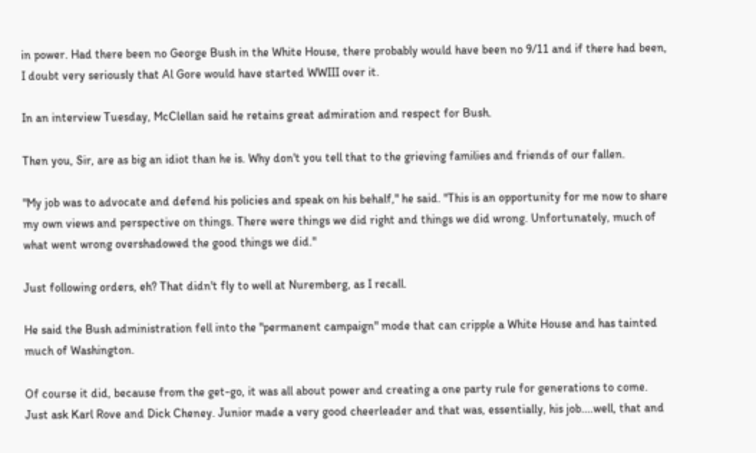in power. Had there been no George Bush in the White House, there probably would have been no 9/11 and if there had been, I doubt very seriously that Al Gore would have started WWIII over it.

In an interview Tuesday, McClellan said he retains great admiration and respect for Bush.

Then you, Sir, are as big an idiot than he is. Why don't you tell that to the grieving families and friends of our fallen.

"My job was to advocate and defend his policies and speak on his behalf," he said. "This is an opportunity for me now to share my own views and perspective on things. There were things we did right and things we did wrong. Unfortunately, much of what went wrong overshadowed the good things we did."

Just following orders, eh? That didn't fly to well at Nuremberg, as I recall.

He said the Bush administration fell into the "permanent campaign" mode that can cripple a White House and has tainted much of Washington.

Of course it did, because from the get-go, it was all about power and creating a one party rule for generations to come. Just ask Karl Rove and Dick Cheney. Junior made a very good cheerleader and that was, essentially, his job....well, that and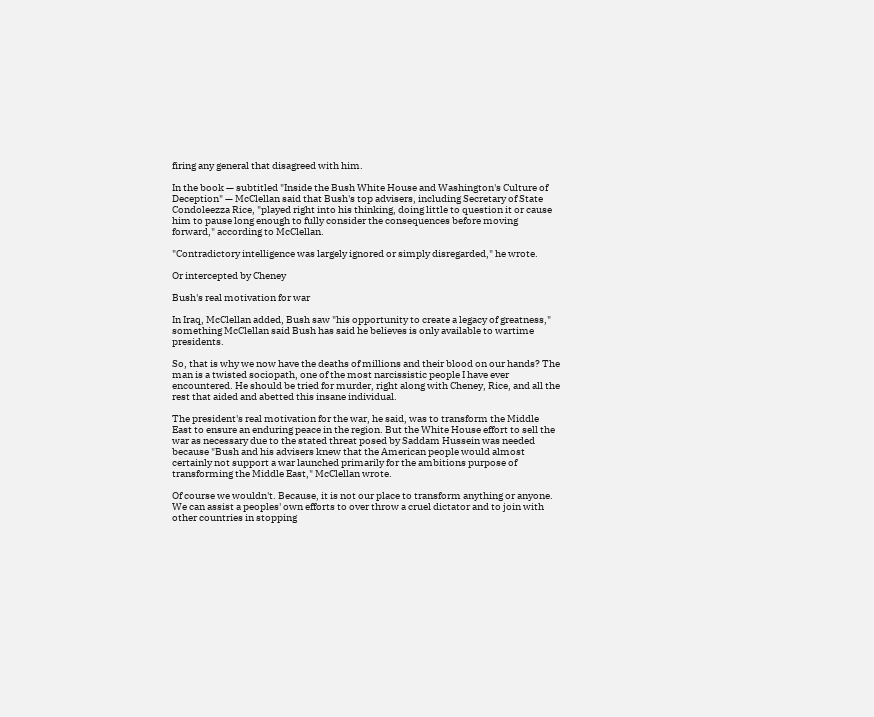firing any general that disagreed with him.

In the book — subtitled "Inside the Bush White House and Washington's Culture of Deception" — McClellan said that Bush's top advisers, including Secretary of State Condoleezza Rice, "played right into his thinking, doing little to question it or cause him to pause long enough to fully consider the consequences before moving forward," according to McClellan.

"Contradictory intelligence was largely ignored or simply disregarded," he wrote.

Or intercepted by Cheney

Bush's real motivation for war

In Iraq, McClellan added, Bush saw "his opportunity to create a legacy of greatness," something McClellan said Bush has said he believes is only available to wartime presidents.

So, that is why we now have the deaths of millions and their blood on our hands? The man is a twisted sociopath, one of the most narcissistic people I have ever encountered. He should be tried for murder, right along with Cheney, Rice, and all the rest that aided and abetted this insane individual.

The president's real motivation for the war, he said, was to transform the Middle East to ensure an enduring peace in the region. But the White House effort to sell the war as necessary due to the stated threat posed by Saddam Hussein was needed because "Bush and his advisers knew that the American people would almost certainly not support a war launched primarily for the ambitions purpose of transforming the Middle East," McClellan wrote.

Of course we wouldn't. Because, it is not our place to transform anything or anyone. We can assist a peoples' own efforts to over throw a cruel dictator and to join with other countries in stopping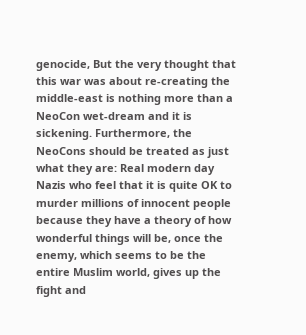genocide, But the very thought that this war was about re-creating the middle-east is nothing more than a NeoCon wet-dream and it is sickening. Furthermore, the NeoCons should be treated as just what they are: Real modern day Nazis who feel that it is quite OK to murder millions of innocent people because they have a theory of how wonderful things will be, once the enemy, which seems to be the entire Muslim world, gives up the fight and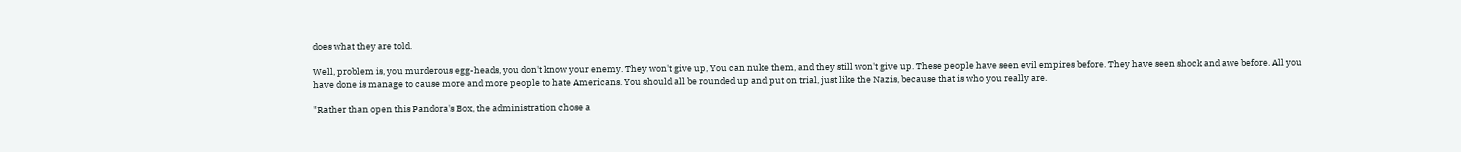does what they are told.

Well, problem is, you murderous egg-heads, you don't know your enemy. They won't give up, You can nuke them, and they still won't give up. These people have seen evil empires before. They have seen shock and awe before. All you have done is manage to cause more and more people to hate Americans. You should all be rounded up and put on trial, just like the Nazis, because that is who you really are.

"Rather than open this Pandora's Box, the administration chose a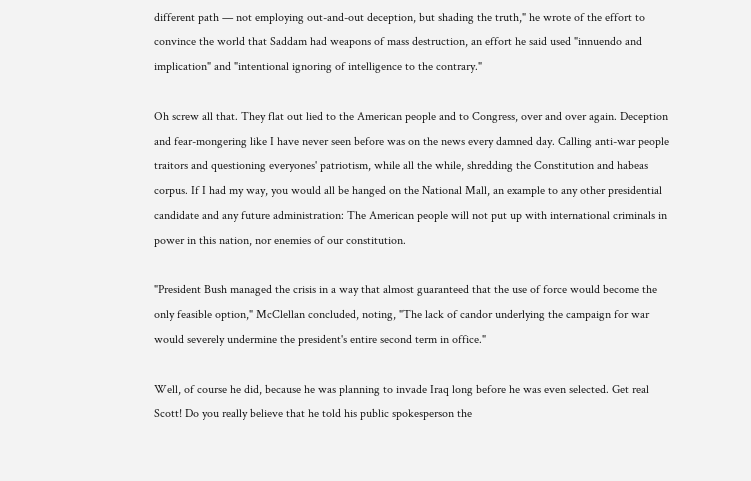different path — not employing out-and-out deception, but shading the truth," he wrote of the effort to convince the world that Saddam had weapons of mass destruction, an effort he said used "innuendo and implication" and "intentional ignoring of intelligence to the contrary."

Oh screw all that. They flat out lied to the American people and to Congress, over and over again. Deception and fear-mongering like I have never seen before was on the news every damned day. Calling anti-war people traitors and questioning everyones' patriotism, while all the while, shredding the Constitution and habeas corpus. If I had my way, you would all be hanged on the National Mall, an example to any other presidential candidate and any future administration: The American people will not put up with international criminals in power in this nation, nor enemies of our constitution.

"President Bush managed the crisis in a way that almost guaranteed that the use of force would become the only feasible option," McClellan concluded, noting, "The lack of candor underlying the campaign for war would severely undermine the president's entire second term in office."

Well, of course he did, because he was planning to invade Iraq long before he was even selected. Get real Scott! Do you really believe that he told his public spokesperson the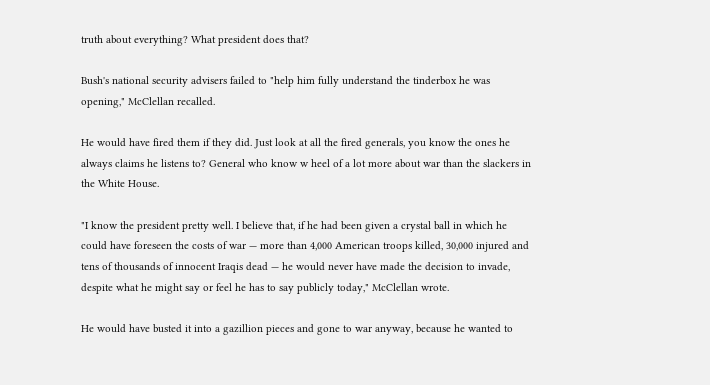truth about everything? What president does that?

Bush's national security advisers failed to "help him fully understand the tinderbox he was opening," McClellan recalled.

He would have fired them if they did. Just look at all the fired generals, you know the ones he always claims he listens to? General who know w heel of a lot more about war than the slackers in the White House.

"I know the president pretty well. I believe that, if he had been given a crystal ball in which he could have foreseen the costs of war — more than 4,000 American troops killed, 30,000 injured and tens of thousands of innocent Iraqis dead — he would never have made the decision to invade, despite what he might say or feel he has to say publicly today," McClellan wrote.

He would have busted it into a gazillion pieces and gone to war anyway, because he wanted to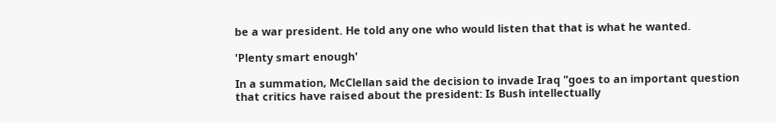be a war president. He told any one who would listen that that is what he wanted.

'Plenty smart enough'

In a summation, McClellan said the decision to invade Iraq "goes to an important question that critics have raised about the president: Is Bush intellectually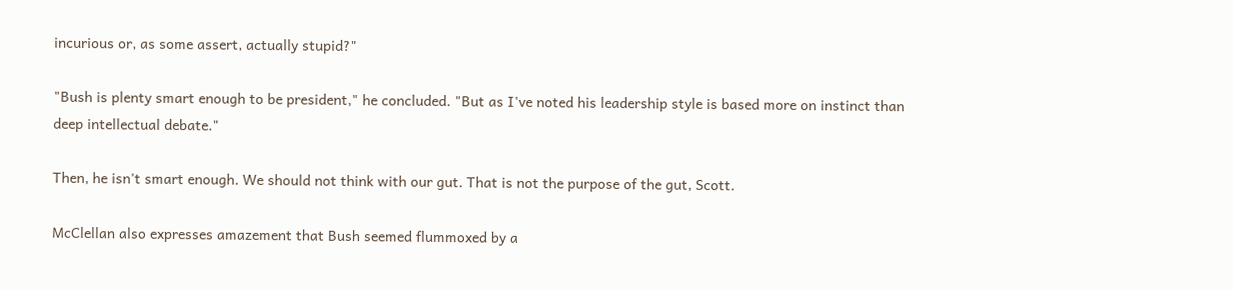incurious or, as some assert, actually stupid?"

"Bush is plenty smart enough to be president," he concluded. "But as I've noted his leadership style is based more on instinct than deep intellectual debate."

Then, he isn't smart enough. We should not think with our gut. That is not the purpose of the gut, Scott.

McClellan also expresses amazement that Bush seemed flummoxed by a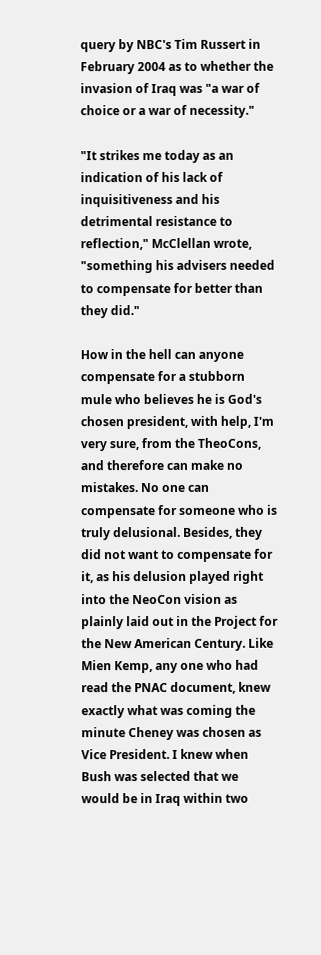query by NBC's Tim Russert in February 2004 as to whether the invasion of Iraq was "a war of choice or a war of necessity."

"It strikes me today as an indication of his lack of inquisitiveness and his detrimental resistance to reflection," McClellan wrote, "something his advisers needed to compensate for better than they did."

How in the hell can anyone compensate for a stubborn mule who believes he is God's chosen president, with help, I'm very sure, from the TheoCons, and therefore can make no mistakes. No one can compensate for someone who is truly delusional. Besides, they did not want to compensate for it, as his delusion played right into the NeoCon vision as plainly laid out in the Project for the New American Century. Like Mien Kemp, any one who had read the PNAC document, knew exactly what was coming the minute Cheney was chosen as Vice President. I knew when Bush was selected that we would be in Iraq within two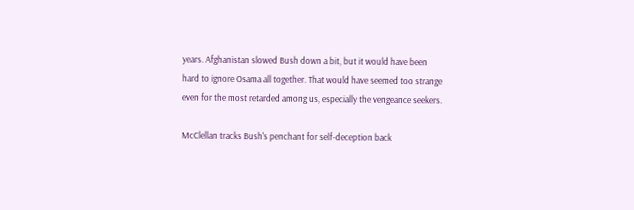years. Afghanistan slowed Bush down a bit, but it would have been hard to ignore Osama all together. That would have seemed too strange even for the most retarded among us, especially the vengeance seekers.

McClellan tracks Bush's penchant for self-deception back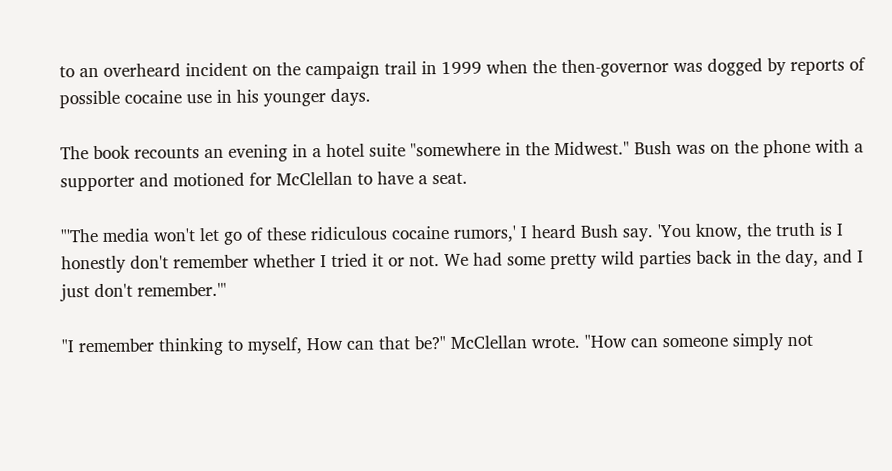to an overheard incident on the campaign trail in 1999 when the then-governor was dogged by reports of possible cocaine use in his younger days.

The book recounts an evening in a hotel suite "somewhere in the Midwest." Bush was on the phone with a supporter and motioned for McClellan to have a seat.

"'The media won't let go of these ridiculous cocaine rumors,' I heard Bush say. 'You know, the truth is I honestly don't remember whether I tried it or not. We had some pretty wild parties back in the day, and I just don't remember.'"

"I remember thinking to myself, How can that be?" McClellan wrote. "How can someone simply not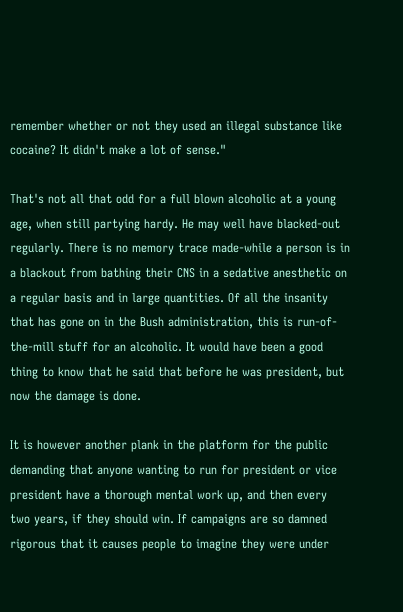remember whether or not they used an illegal substance like cocaine? It didn't make a lot of sense."

That's not all that odd for a full blown alcoholic at a young age, when still partying hardy. He may well have blacked-out regularly. There is no memory trace made-while a person is in a blackout from bathing their CNS in a sedative anesthetic on a regular basis and in large quantities. Of all the insanity that has gone on in the Bush administration, this is run-of-the-mill stuff for an alcoholic. It would have been a good thing to know that he said that before he was president, but now the damage is done.

It is however another plank in the platform for the public demanding that anyone wanting to run for president or vice president have a thorough mental work up, and then every two years, if they should win. If campaigns are so damned rigorous that it causes people to imagine they were under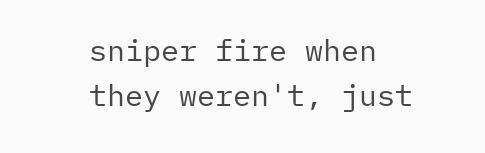sniper fire when they weren't, just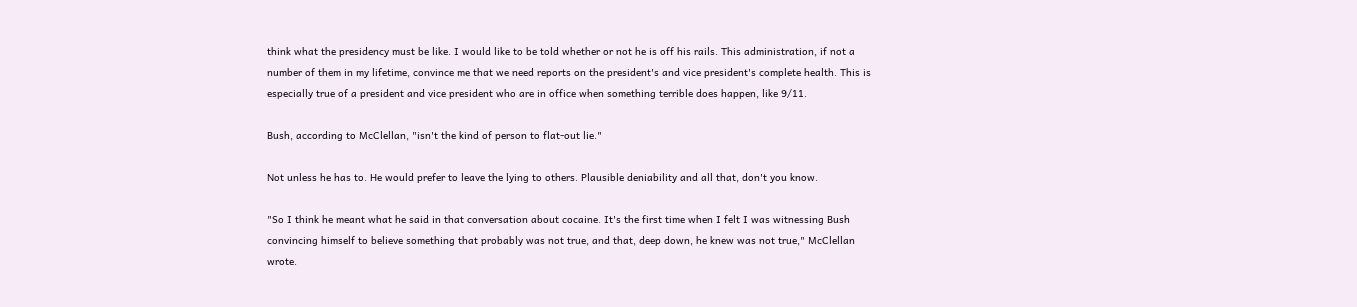think what the presidency must be like. I would like to be told whether or not he is off his rails. This administration, if not a number of them in my lifetime, convince me that we need reports on the president's and vice president's complete health. This is especially true of a president and vice president who are in office when something terrible does happen, like 9/11.

Bush, according to McClellan, "isn't the kind of person to flat-out lie."

Not unless he has to. He would prefer to leave the lying to others. Plausible deniability and all that, don't you know.

"So I think he meant what he said in that conversation about cocaine. It's the first time when I felt I was witnessing Bush convincing himself to believe something that probably was not true, and that, deep down, he knew was not true," McClellan wrote.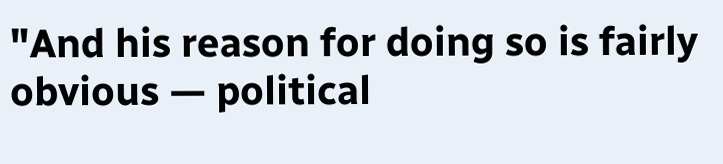"And his reason for doing so is fairly obvious — political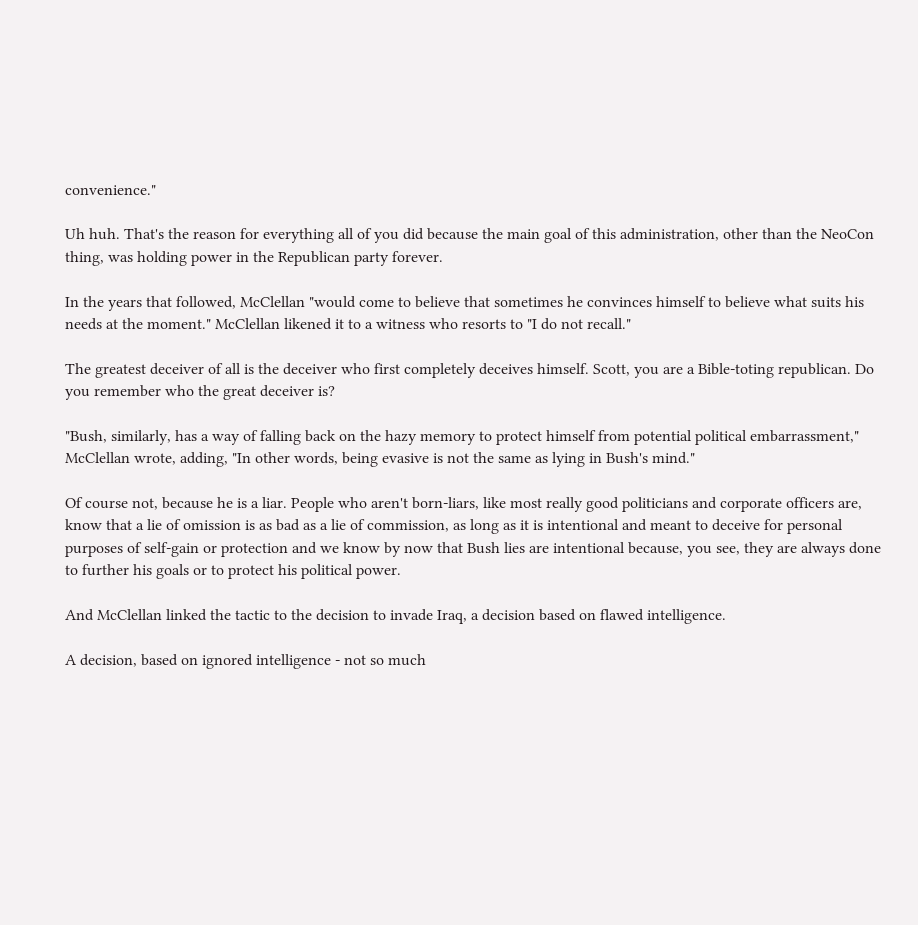convenience."

Uh huh. That's the reason for everything all of you did because the main goal of this administration, other than the NeoCon thing, was holding power in the Republican party forever.

In the years that followed, McClellan "would come to believe that sometimes he convinces himself to believe what suits his needs at the moment." McClellan likened it to a witness who resorts to "I do not recall."

The greatest deceiver of all is the deceiver who first completely deceives himself. Scott, you are a Bible-toting republican. Do you remember who the great deceiver is?

"Bush, similarly, has a way of falling back on the hazy memory to protect himself from potential political embarrassment," McClellan wrote, adding, "In other words, being evasive is not the same as lying in Bush's mind."

Of course not, because he is a liar. People who aren't born-liars, like most really good politicians and corporate officers are, know that a lie of omission is as bad as a lie of commission, as long as it is intentional and meant to deceive for personal purposes of self-gain or protection and we know by now that Bush lies are intentional because, you see, they are always done to further his goals or to protect his political power.

And McClellan linked the tactic to the decision to invade Iraq, a decision based on flawed intelligence.

A decision, based on ignored intelligence - not so much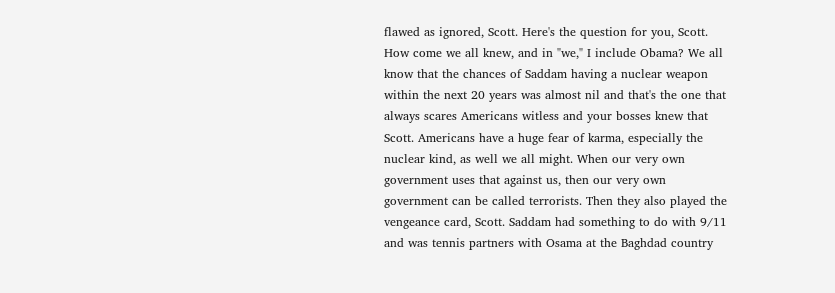flawed as ignored, Scott. Here's the question for you, Scott. How come we all knew, and in "we," I include Obama? We all know that the chances of Saddam having a nuclear weapon within the next 20 years was almost nil and that's the one that always scares Americans witless and your bosses knew that Scott. Americans have a huge fear of karma, especially the nuclear kind, as well we all might. When our very own government uses that against us, then our very own government can be called terrorists. Then they also played the vengeance card, Scott. Saddam had something to do with 9/11 and was tennis partners with Osama at the Baghdad country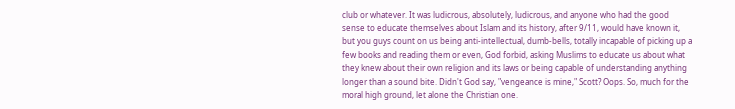club or whatever. It was ludicrous, absolutely, ludicrous, and anyone who had the good sense to educate themselves about Islam and its history, after 9/11, would have known it, but you guys count on us being anti-intellectual, dumb-bells, totally incapable of picking up a few books and reading them or even, God forbid, asking Muslims to educate us about what they knew about their own religion and its laws or being capable of understanding anything longer than a sound bite. Didn't God say, "vengeance is mine," Scott? Oops. So, much for the moral high ground, let alone the Christian one.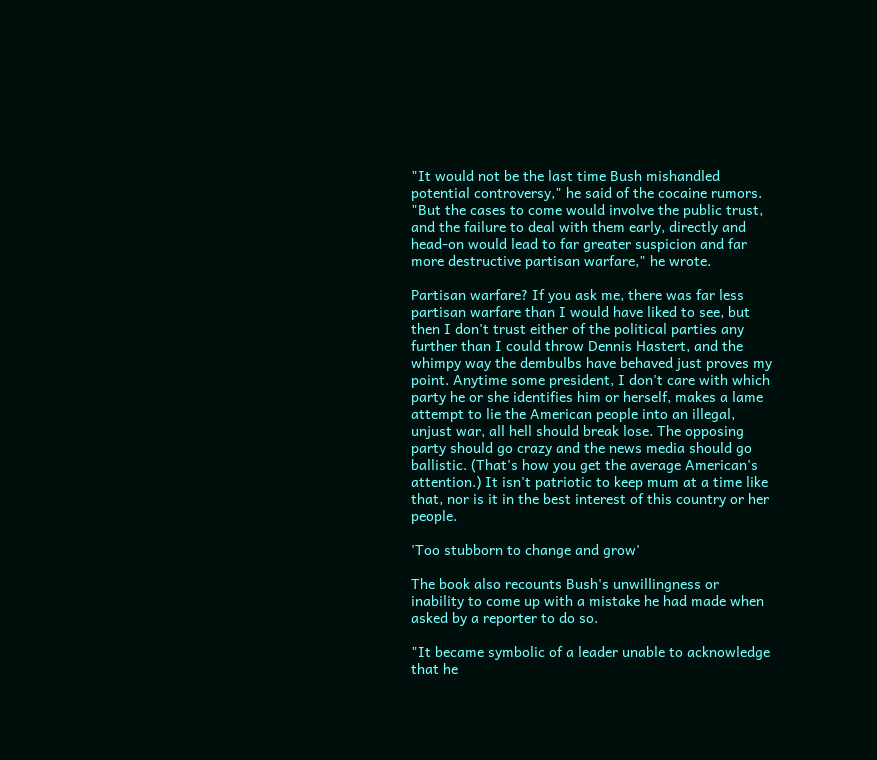"It would not be the last time Bush mishandled potential controversy," he said of the cocaine rumors. "But the cases to come would involve the public trust, and the failure to deal with them early, directly and head-on would lead to far greater suspicion and far more destructive partisan warfare," he wrote.

Partisan warfare? If you ask me, there was far less partisan warfare than I would have liked to see, but then I don't trust either of the political parties any further than I could throw Dennis Hastert, and the whimpy way the dembulbs have behaved just proves my point. Anytime some president, I don't care with which party he or she identifies him or herself, makes a lame attempt to lie the American people into an illegal, unjust war, all hell should break lose. The opposing party should go crazy and the news media should go ballistic. (That's how you get the average American's attention.) It isn't patriotic to keep mum at a time like that, nor is it in the best interest of this country or her people.

'Too stubborn to change and grow'

The book also recounts Bush's unwillingness or inability to come up with a mistake he had made when asked by a reporter to do so.

"It became symbolic of a leader unable to acknowledge that he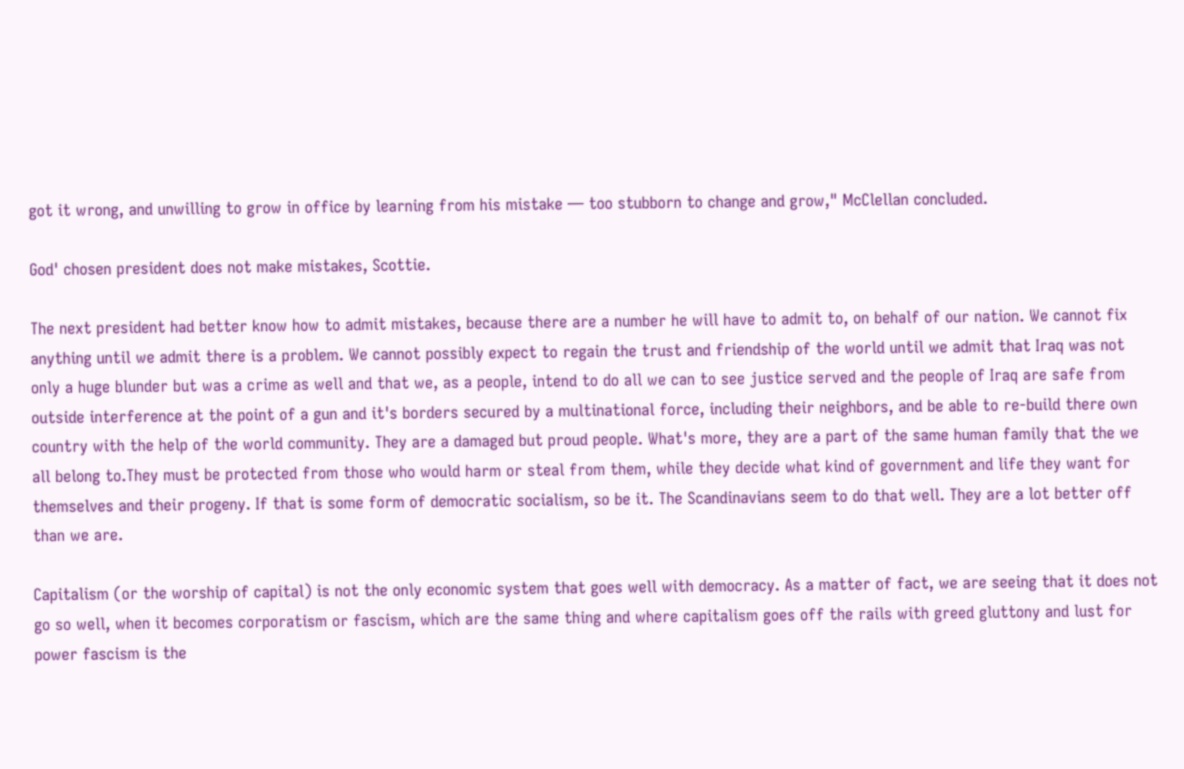got it wrong, and unwilling to grow in office by learning from his mistake — too stubborn to change and grow," McClellan concluded.

God' chosen president does not make mistakes, Scottie.

The next president had better know how to admit mistakes, because there are a number he will have to admit to, on behalf of our nation. We cannot fix anything until we admit there is a problem. We cannot possibly expect to regain the trust and friendship of the world until we admit that Iraq was not only a huge blunder but was a crime as well and that we, as a people, intend to do all we can to see justice served and the people of Iraq are safe from outside interference at the point of a gun and it's borders secured by a multinational force, including their neighbors, and be able to re-build there own country with the help of the world community. They are a damaged but proud people. What's more, they are a part of the same human family that the we all belong to.They must be protected from those who would harm or steal from them, while they decide what kind of government and life they want for themselves and their progeny. If that is some form of democratic socialism, so be it. The Scandinavians seem to do that well. They are a lot better off than we are.

Capitalism (or the worship of capital) is not the only economic system that goes well with democracy. As a matter of fact, we are seeing that it does not go so well, when it becomes corporatism or fascism, which are the same thing and where capitalism goes off the rails with greed gluttony and lust for power fascism is the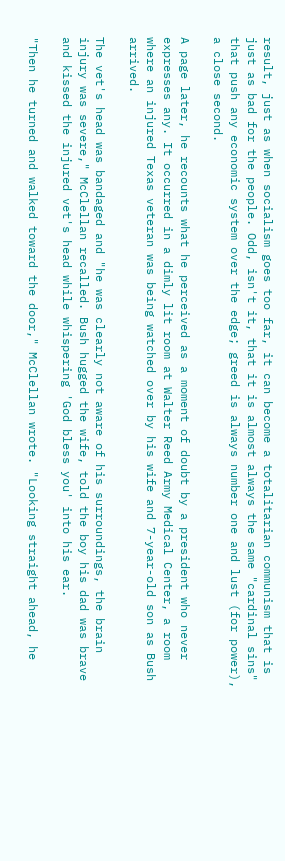result, just as when socialism goes too far, it can become a totalitarian communism that is just as bad for the people. Odd, isn't it, that it is almost always the same "cardinal sins" that push any economic system over the edge; greed is always number one and lust (for power), a close second.

A page later, he recounts what he perceived as a moment of doubt by a president who never expresses any. It occurred in a dimly lit room at Walter Reed Army Medical Center, a room where an injured Texas veteran was being watched over by his wife and 7-year-old son as Bush arrived.

The vet's head was bandaged and "he was clearly not aware of his surroundings, the brain injury was severe," McClellan recalled. Bush hugged the wife, told the boy his dad was brave and kissed the injured vet's head while whispering 'God bless you' into his ear.

"Then he turned and walked toward the door," McClellan wrote. "Looking straight ahead, he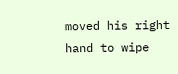moved his right hand to wipe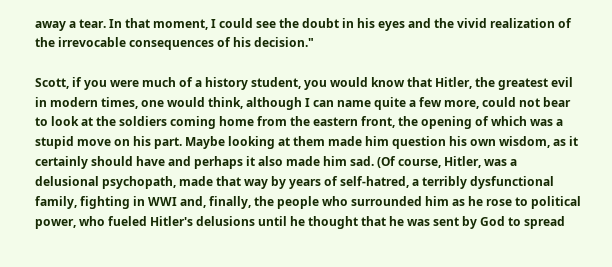away a tear. In that moment, I could see the doubt in his eyes and the vivid realization of the irrevocable consequences of his decision."

Scott, if you were much of a history student, you would know that Hitler, the greatest evil in modern times, one would think, although I can name quite a few more, could not bear to look at the soldiers coming home from the eastern front, the opening of which was a stupid move on his part. Maybe looking at them made him question his own wisdom, as it certainly should have and perhaps it also made him sad. (Of course, Hitler, was a delusional psychopath, made that way by years of self-hatred, a terribly dysfunctional family, fighting in WWI and, finally, the people who surrounded him as he rose to political power, who fueled Hitler's delusions until he thought that he was sent by God to spread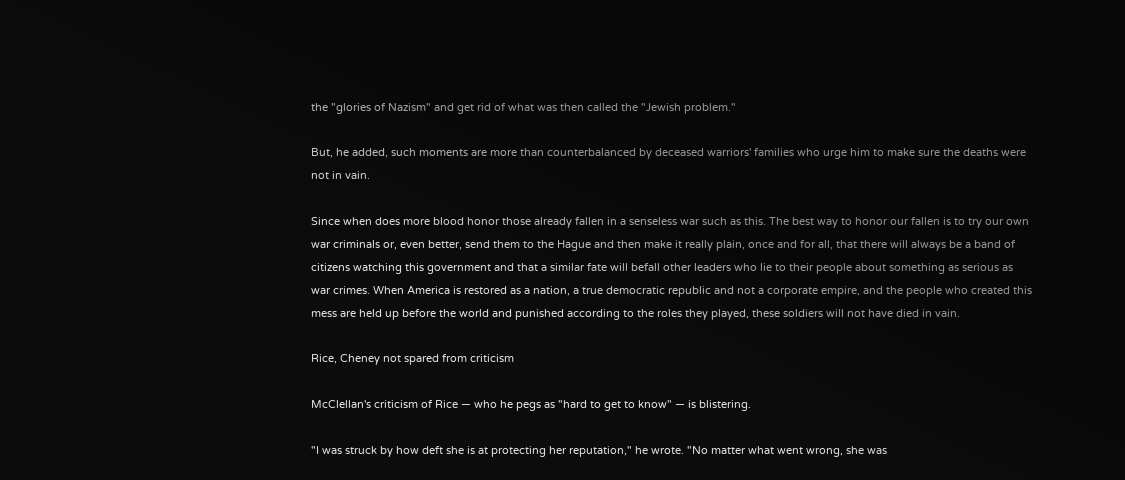the "glories of Nazism" and get rid of what was then called the "Jewish problem."

But, he added, such moments are more than counterbalanced by deceased warriors' families who urge him to make sure the deaths were not in vain.

Since when does more blood honor those already fallen in a senseless war such as this. The best way to honor our fallen is to try our own war criminals or, even better, send them to the Hague and then make it really plain, once and for all, that there will always be a band of citizens watching this government and that a similar fate will befall other leaders who lie to their people about something as serious as war crimes. When America is restored as a nation, a true democratic republic and not a corporate empire, and the people who created this mess are held up before the world and punished according to the roles they played, these soldiers will not have died in vain.

Rice, Cheney not spared from criticism

McClellan's criticism of Rice — who he pegs as "hard to get to know" — is blistering.

"I was struck by how deft she is at protecting her reputation," he wrote. "No matter what went wrong, she was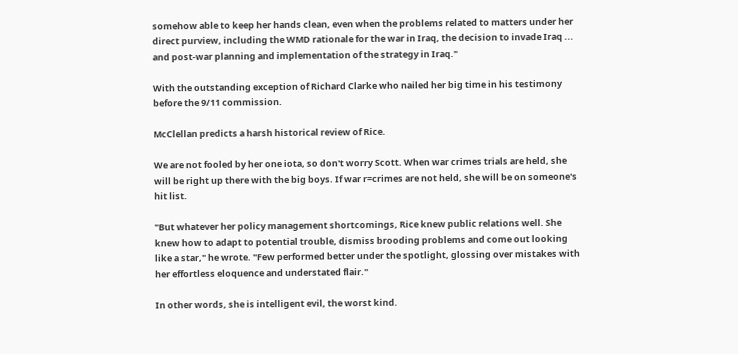somehow able to keep her hands clean, even when the problems related to matters under her direct purview, including the WMD rationale for the war in Iraq, the decision to invade Iraq ... and post-war planning and implementation of the strategy in Iraq."

With the outstanding exception of Richard Clarke who nailed her big time in his testimony before the 9/11 commission.

McClellan predicts a harsh historical review of Rice.

We are not fooled by her one iota, so don't worry Scott. When war crimes trials are held, she will be right up there with the big boys. If war r=crimes are not held, she will be on someone's hit list.

"But whatever her policy management shortcomings, Rice knew public relations well. She knew how to adapt to potential trouble, dismiss brooding problems and come out looking like a star," he wrote. "Few performed better under the spotlight, glossing over mistakes with her effortless eloquence and understated flair."

In other words, she is intelligent evil, the worst kind.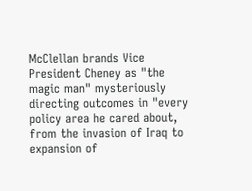McClellan brands Vice President Cheney as "the magic man" mysteriously directing outcomes in "every policy area he cared about, from the invasion of Iraq to expansion of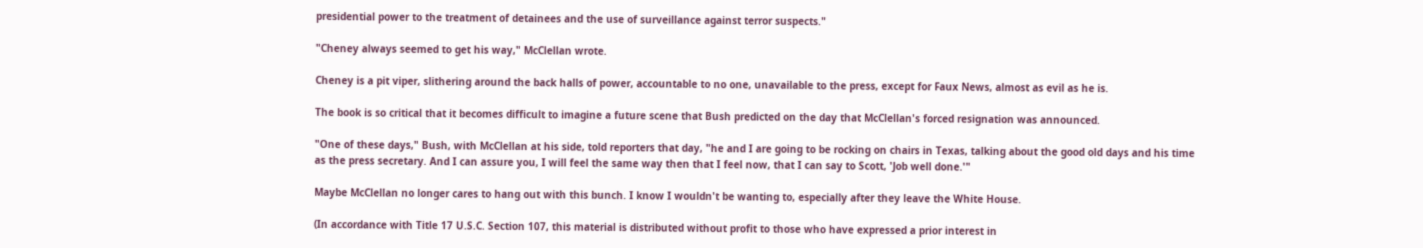presidential power to the treatment of detainees and the use of surveillance against terror suspects."

"Cheney always seemed to get his way," McClellan wrote.

Cheney is a pit viper, slithering around the back halls of power, accountable to no one, unavailable to the press, except for Faux News, almost as evil as he is.

The book is so critical that it becomes difficult to imagine a future scene that Bush predicted on the day that McClellan's forced resignation was announced.

"One of these days," Bush, with McClellan at his side, told reporters that day, "he and I are going to be rocking on chairs in Texas, talking about the good old days and his time as the press secretary. And I can assure you, I will feel the same way then that I feel now, that I can say to Scott, 'Job well done.'"

Maybe McClellan no longer cares to hang out with this bunch. I know I wouldn't be wanting to, especially after they leave the White House.

(In accordance with Title 17 U.S.C. Section 107, this material is distributed without profit to those who have expressed a prior interest in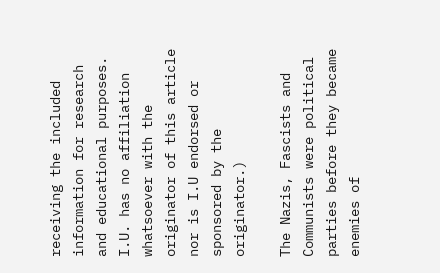receiving the included information for research and educational purposes. I.U. has no affiliation whatsoever with the originator of this article nor is I.U endorsed or sponsored by the originator.)

The Nazis, Fascists and Communists were political parties before they became enemies of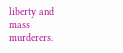liberty and mass murderers.